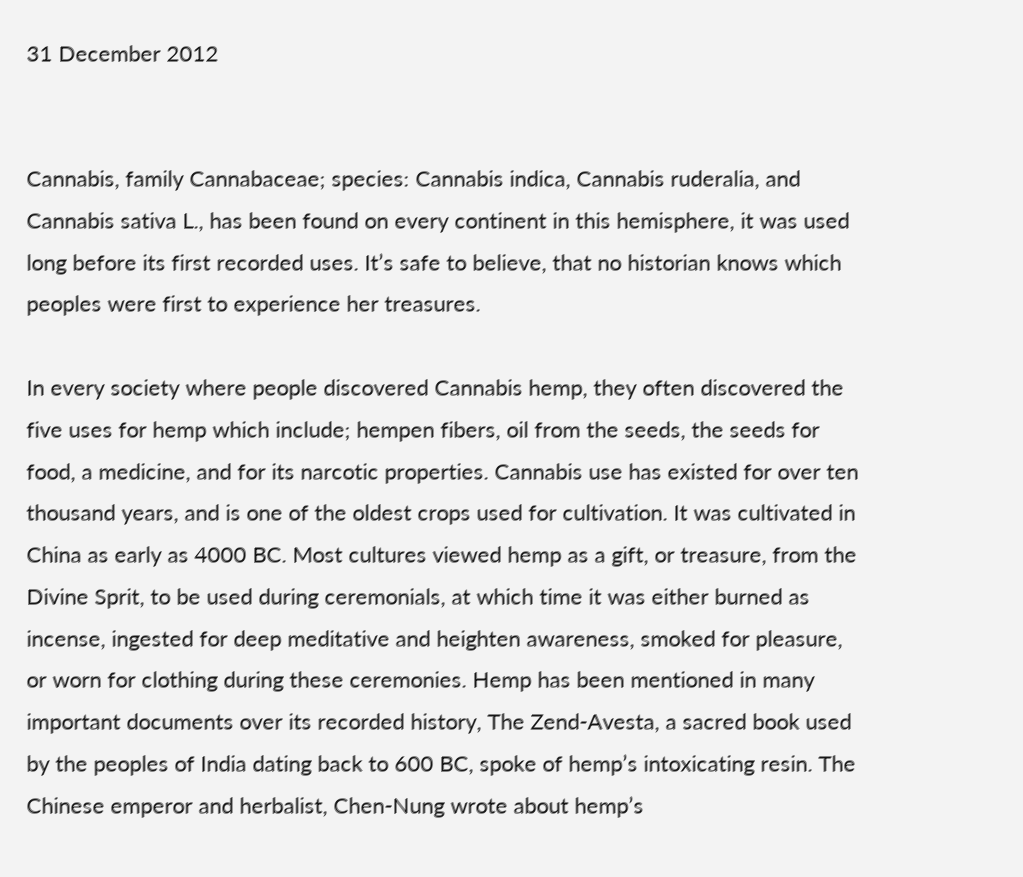31 December 2012


Cannabis, family Cannabaceae; species: Cannabis indica, Cannabis ruderalia, and Cannabis sativa L., has been found on every continent in this hemisphere, it was used long before its first recorded uses. It’s safe to believe, that no historian knows which peoples were first to experience her treasures.

In every society where people discovered Cannabis hemp, they often discovered the five uses for hemp which include; hempen fibers, oil from the seeds, the seeds for food, a medicine, and for its narcotic properties. Cannabis use has existed for over ten thousand years, and is one of the oldest crops used for cultivation. It was cultivated in China as early as 4000 BC. Most cultures viewed hemp as a gift, or treasure, from the Divine Sprit, to be used during ceremonials, at which time it was either burned as incense, ingested for deep meditative and heighten awareness, smoked for pleasure, or worn for clothing during these ceremonies. Hemp has been mentioned in many important documents over its recorded history, The Zend-Avesta, a sacred book used by the peoples of India dating back to 600 BC, spoke of hemp’s intoxicating resin. The Chinese emperor and herbalist, Chen-Nung wrote about hemp’s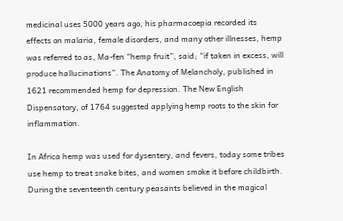medicinal uses 5000 years ago, his pharmacoepia recorded its effects on malaria, female disorders, and many other illnesses, hemp was referred to as, Ma-fen “hemp fruit”, said; “if taken in excess, will produce hallucinations”. The Anatomy of Melancholy, published in 1621 recommended hemp for depression. The New English Dispensatory, of 1764 suggested applying hemp roots to the skin for inflammation.

In Africa hemp was used for dysentery, and fevers, today some tribes use hemp to treat snake bites, and women smoke it before childbirth. During the seventeenth century peasants believed in the magical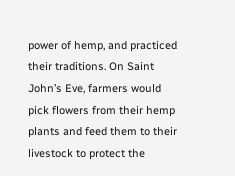power of hemp, and practiced their traditions. On Saint John’s Eve, farmers would pick flowers from their hemp plants and feed them to their livestock to protect the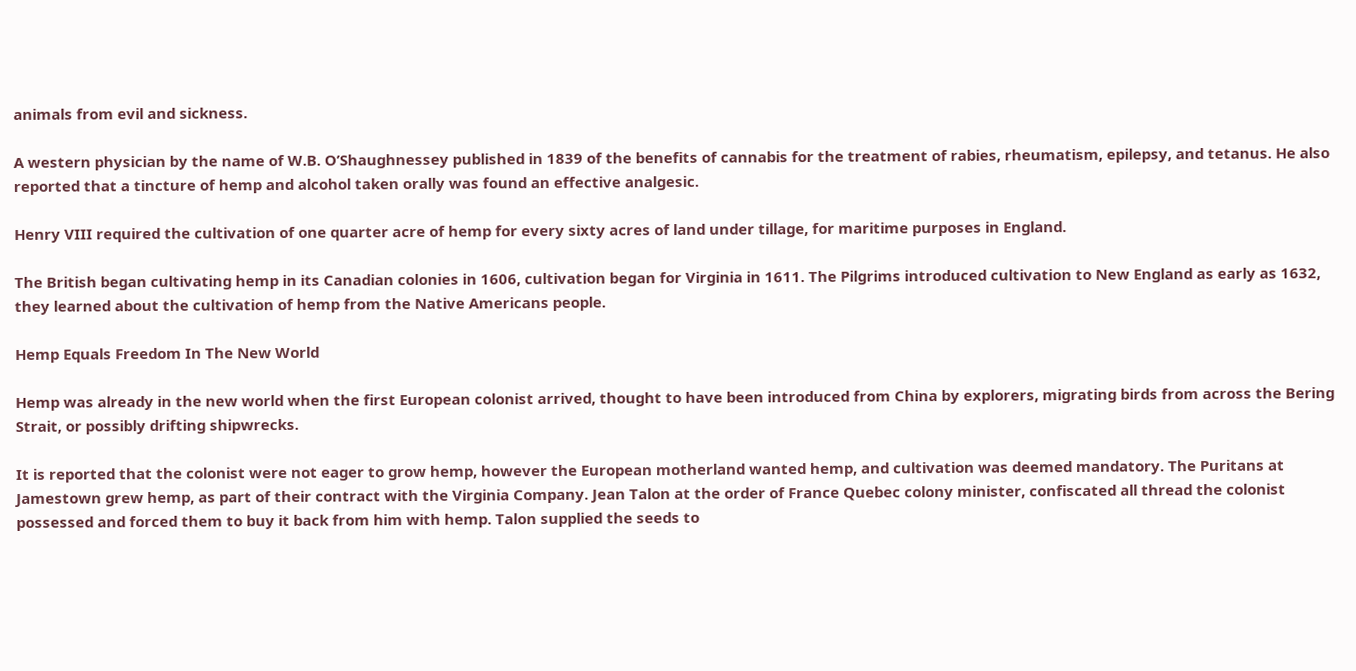animals from evil and sickness.

A western physician by the name of W.B. O’Shaughnessey published in 1839 of the benefits of cannabis for the treatment of rabies, rheumatism, epilepsy, and tetanus. He also reported that a tincture of hemp and alcohol taken orally was found an effective analgesic.

Henry VIII required the cultivation of one quarter acre of hemp for every sixty acres of land under tillage, for maritime purposes in England.

The British began cultivating hemp in its Canadian colonies in 1606, cultivation began for Virginia in 1611. The Pilgrims introduced cultivation to New England as early as 1632, they learned about the cultivation of hemp from the Native Americans people.

Hemp Equals Freedom In The New World

Hemp was already in the new world when the first European colonist arrived, thought to have been introduced from China by explorers, migrating birds from across the Bering Strait, or possibly drifting shipwrecks.

It is reported that the colonist were not eager to grow hemp, however the European motherland wanted hemp, and cultivation was deemed mandatory. The Puritans at Jamestown grew hemp, as part of their contract with the Virginia Company. Jean Talon at the order of France Quebec colony minister, confiscated all thread the colonist possessed and forced them to buy it back from him with hemp. Talon supplied the seeds to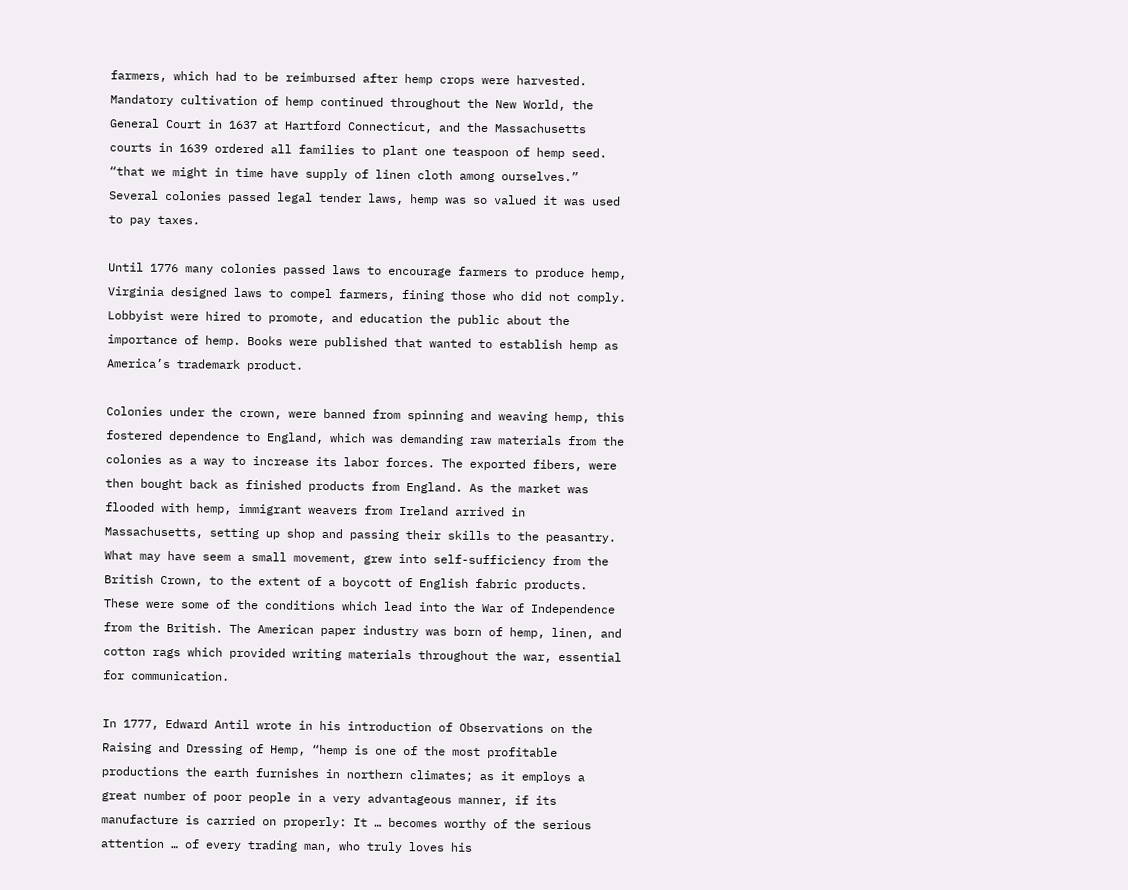farmers, which had to be reimbursed after hemp crops were harvested. Mandatory cultivation of hemp continued throughout the New World, the General Court in 1637 at Hartford Connecticut, and the Massachusetts courts in 1639 ordered all families to plant one teaspoon of hemp seed. “that we might in time have supply of linen cloth among ourselves.” Several colonies passed legal tender laws, hemp was so valued it was used to pay taxes.

Until 1776 many colonies passed laws to encourage farmers to produce hemp, Virginia designed laws to compel farmers, fining those who did not comply. Lobbyist were hired to promote, and education the public about the importance of hemp. Books were published that wanted to establish hemp as America’s trademark product.

Colonies under the crown, were banned from spinning and weaving hemp, this fostered dependence to England, which was demanding raw materials from the colonies as a way to increase its labor forces. The exported fibers, were then bought back as finished products from England. As the market was flooded with hemp, immigrant weavers from Ireland arrived in Massachusetts, setting up shop and passing their skills to the peasantry. What may have seem a small movement, grew into self-sufficiency from the British Crown, to the extent of a boycott of English fabric products. These were some of the conditions which lead into the War of Independence from the British. The American paper industry was born of hemp, linen, and cotton rags which provided writing materials throughout the war, essential for communication.

In 1777, Edward Antil wrote in his introduction of Observations on the Raising and Dressing of Hemp, “hemp is one of the most profitable productions the earth furnishes in northern climates; as it employs a great number of poor people in a very advantageous manner, if its manufacture is carried on properly: It … becomes worthy of the serious attention … of every trading man, who truly loves his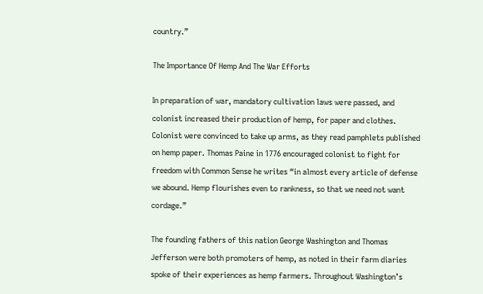country.”

The Importance Of Hemp And The War Efforts

In preparation of war, mandatory cultivation laws were passed, and colonist increased their production of hemp, for paper and clothes. Colonist were convinced to take up arms, as they read pamphlets published on hemp paper. Thomas Paine in 1776 encouraged colonist to fight for freedom with Common Sense he writes “in almost every article of defense we abound. Hemp flourishes even to rankness, so that we need not want cordage.”

The founding fathers of this nation George Washington and Thomas Jefferson were both promoters of hemp, as noted in their farm diaries spoke of their experiences as hemp farmers. Throughout Washington’s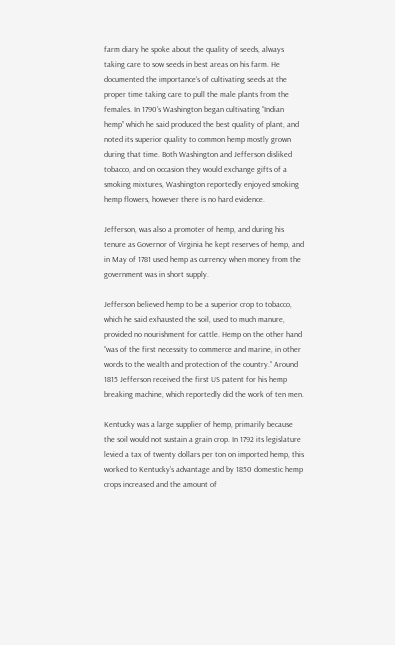farm diary he spoke about the quality of seeds, always taking care to sow seeds in best areas on his farm. He documented the importance’s of cultivating seeds at the proper time taking care to pull the male plants from the females. In 1790’s Washington began cultivating “Indian hemp” which he said produced the best quality of plant, and noted its superior quality to common hemp mostly grown during that time. Both Washington and Jefferson disliked tobacco, and on occasion they would exchange gifts of a smoking mixtures, Washington reportedly enjoyed smoking hemp flowers, however there is no hard evidence.

Jefferson, was also a promoter of hemp, and during his tenure as Governor of Virginia he kept reserves of hemp, and in May of 1781 used hemp as currency when money from the government was in short supply.

Jefferson believed hemp to be a superior crop to tobacco, which he said exhausted the soil, used to much manure, provided no nourishment for cattle. Hemp on the other hand “was of the first necessity to commerce and marine, in other words to the wealth and protection of the country.” Around 1815 Jefferson received the first US patent for his hemp breaking machine, which reportedly did the work of ten men.

Kentucky was a large supplier of hemp, primarily because the soil would not sustain a grain crop. In 1792 its legislature levied a tax of twenty dollars per ton on imported hemp, this worked to Kentucky’s advantage and by 1850 domestic hemp crops increased and the amount of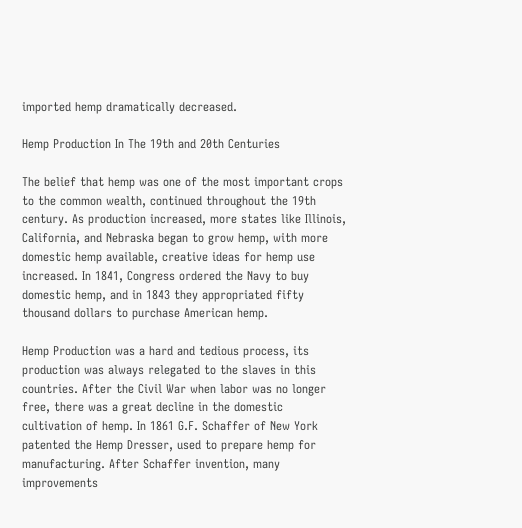imported hemp dramatically decreased.

Hemp Production In The 19th and 20th Centuries

The belief that hemp was one of the most important crops to the common wealth, continued throughout the 19th century. As production increased, more states like Illinois, California, and Nebraska began to grow hemp, with more domestic hemp available, creative ideas for hemp use increased. In 1841, Congress ordered the Navy to buy domestic hemp, and in 1843 they appropriated fifty thousand dollars to purchase American hemp.

Hemp Production was a hard and tedious process, its production was always relegated to the slaves in this countries. After the Civil War when labor was no longer free, there was a great decline in the domestic cultivation of hemp. In 1861 G.F. Schaffer of New York patented the Hemp Dresser, used to prepare hemp for manufacturing. After Schaffer invention, many improvements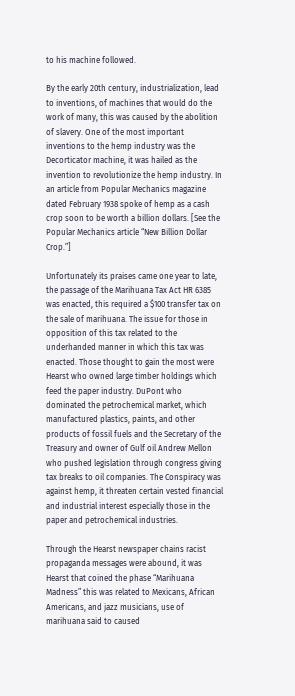to his machine followed.

By the early 20th century, industrialization, lead to inventions, of machines that would do the work of many, this was caused by the abolition of slavery. One of the most important inventions to the hemp industry was the Decorticator machine, it was hailed as the invention to revolutionize the hemp industry. In an article from Popular Mechanics magazine dated February 1938 spoke of hemp as a cash crop soon to be worth a billion dollars. [See the Popular Mechanics article “New Billion Dollar Crop.”]

Unfortunately its praises came one year to late, the passage of the Marihuana Tax Act HR 6385 was enacted, this required a $100 transfer tax on the sale of marihuana. The issue for those in opposition of this tax related to the underhanded manner in which this tax was enacted. Those thought to gain the most were Hearst who owned large timber holdings which feed the paper industry. DuPont who dominated the petrochemical market, which manufactured plastics, paints, and other products of fossil fuels and the Secretary of the Treasury and owner of Gulf oil Andrew Mellon who pushed legislation through congress giving tax breaks to oil companies. The Conspiracy was against hemp, it threaten certain vested financial and industrial interest especially those in the paper and petrochemical industries.

Through the Hearst newspaper chains racist propaganda messages were abound, it was Hearst that coined the phase “Marihuana Madness” this was related to Mexicans, African Americans, and jazz musicians, use of marihuana said to caused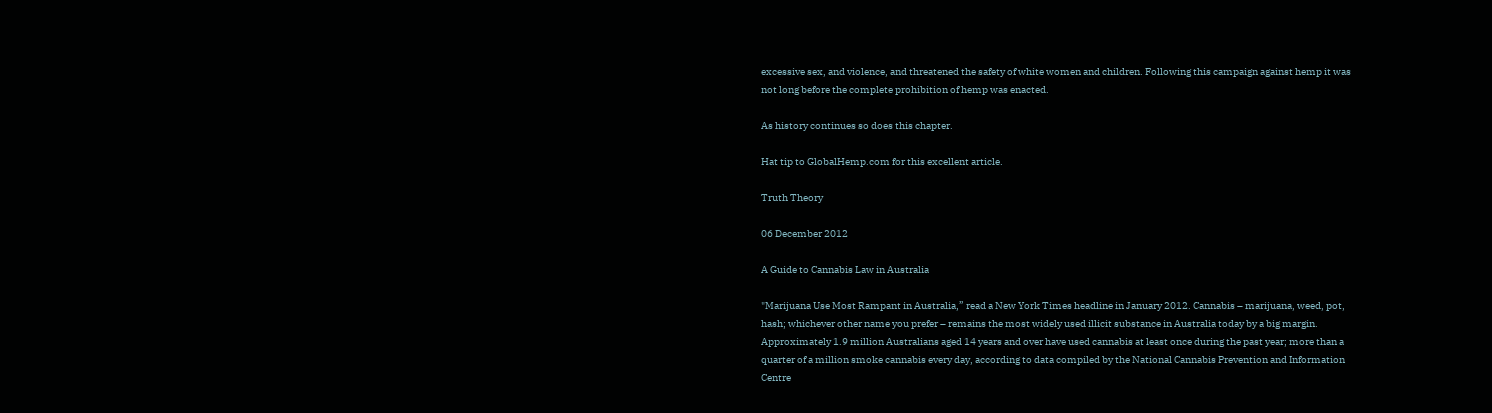excessive sex, and violence, and threatened the safety of white women and children. Following this campaign against hemp it was not long before the complete prohibition of hemp was enacted.

As history continues so does this chapter.

Hat tip to GlobalHemp.com for this excellent article.

Truth Theory

06 December 2012

A Guide to Cannabis Law in Australia

"Marijuana Use Most Rampant in Australia,” read a New York Times headline in January 2012. Cannabis – marijuana, weed, pot, hash; whichever other name you prefer – remains the most widely used illicit substance in Australia today by a big margin. Approximately 1.9 million Australians aged 14 years and over have used cannabis at least once during the past year; more than a quarter of a million smoke cannabis every day, according to data compiled by the National Cannabis Prevention and Information Centre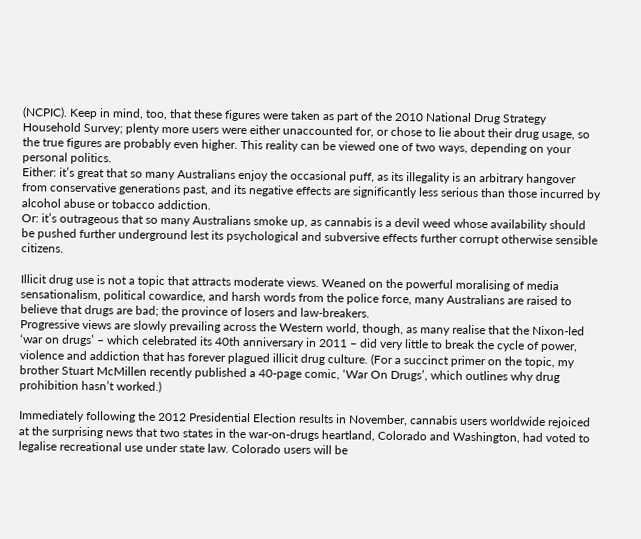(NCPIC). Keep in mind, too, that these figures were taken as part of the 2010 National Drug Strategy Household Survey; plenty more users were either unaccounted for, or chose to lie about their drug usage, so the true figures are probably even higher. This reality can be viewed one of two ways, depending on your personal politics.
Either: it’s great that so many Australians enjoy the occasional puff, as its illegality is an arbitrary hangover from conservative generations past, and its negative effects are significantly less serious than those incurred by alcohol abuse or tobacco addiction.
Or: it’s outrageous that so many Australians smoke up, as cannabis is a devil weed whose availability should be pushed further underground lest its psychological and subversive effects further corrupt otherwise sensible citizens.

Illicit drug use is not a topic that attracts moderate views. Weaned on the powerful moralising of media sensationalism, political cowardice, and harsh words from the police force, many Australians are raised to believe that drugs are bad; the province of losers and law-breakers.
Progressive views are slowly prevailing across the Western world, though, as many realise that the Nixon-led ‘war on drugs’ – which celebrated its 40th anniversary in 2011 – did very little to break the cycle of power, violence and addiction that has forever plagued illicit drug culture. (For a succinct primer on the topic, my brother Stuart McMillen recently published a 40-page comic, ‘War On Drugs’, which outlines why drug prohibition hasn’t worked.)

Immediately following the 2012 Presidential Election results in November, cannabis users worldwide rejoiced at the surprising news that two states in the war-on-drugs heartland, Colorado and Washington, had voted to legalise recreational use under state law. Colorado users will be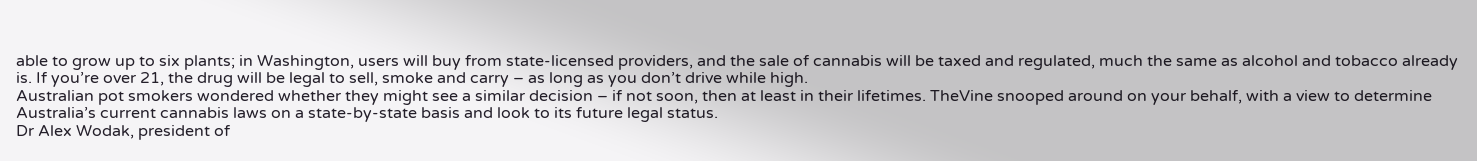able to grow up to six plants; in Washington, users will buy from state-licensed providers, and the sale of cannabis will be taxed and regulated, much the same as alcohol and tobacco already is. If you’re over 21, the drug will be legal to sell, smoke and carry – as long as you don’t drive while high.
Australian pot smokers wondered whether they might see a similar decision – if not soon, then at least in their lifetimes. TheVine snooped around on your behalf, with a view to determine Australia’s current cannabis laws on a state-by-state basis and look to its future legal status.
Dr Alex Wodak, president of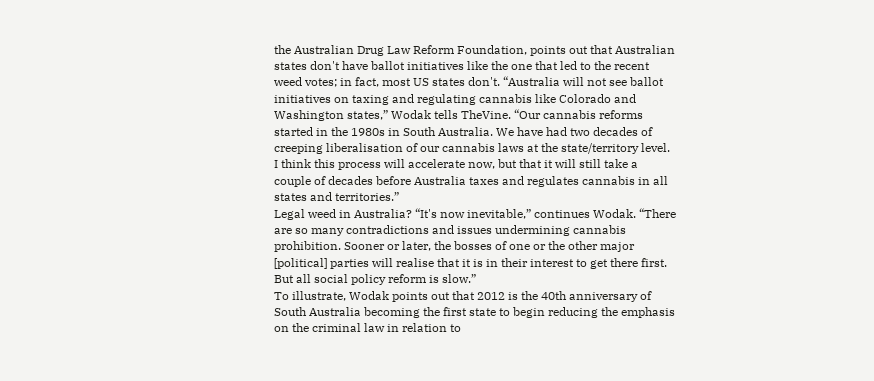the Australian Drug Law Reform Foundation, points out that Australian states don't have ballot initiatives like the one that led to the recent weed votes; in fact, most US states don't. “Australia will not see ballot initiatives on taxing and regulating cannabis like Colorado and Washington states,” Wodak tells TheVine. “Our cannabis reforms started in the 1980s in South Australia. We have had two decades of creeping liberalisation of our cannabis laws at the state/territory level. I think this process will accelerate now, but that it will still take a couple of decades before Australia taxes and regulates cannabis in all states and territories.”
Legal weed in Australia? “It's now inevitable,” continues Wodak. “There are so many contradictions and issues undermining cannabis prohibition. Sooner or later, the bosses of one or the other major [political] parties will realise that it is in their interest to get there first. But all social policy reform is slow.”
To illustrate, Wodak points out that 2012 is the 40th anniversary of South Australia becoming the first state to begin reducing the emphasis on the criminal law in relation to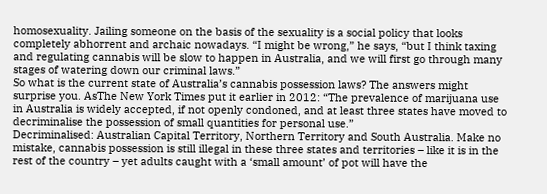homosexuality. Jailing someone on the basis of the sexuality is a social policy that looks completely abhorrent and archaic nowadays. “I might be wrong,” he says, “but I think taxing and regulating cannabis will be slow to happen in Australia, and we will first go through many stages of watering down our criminal laws.”
So what is the current state of Australia’s cannabis possession laws? The answers might surprise you. AsThe New York Times put it earlier in 2012: “The prevalence of marijuana use in Australia is widely accepted, if not openly condoned, and at least three states have moved to decriminalise the possession of small quantities for personal use.”
Decriminalised: Australian Capital Territory, Northern Territory and South Australia. Make no mistake, cannabis possession is still illegal in these three states and territories – like it is in the rest of the country – yet adults caught with a ‘small amount’ of pot will have the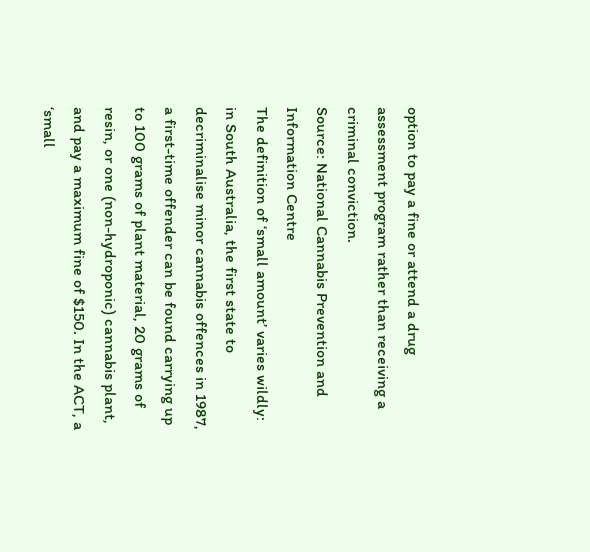option to pay a fine or attend a drug assessment program rather than receiving a criminal conviction.
Source: National Cannabis Prevention and Information Centre
The definition of ‘small amount’ varies wildly: in South Australia, the first state to decriminalise minor cannabis offences in 1987, a first-time offender can be found carrying up to 100 grams of plant material, 20 grams of resin, or one (non-hydroponic) cannabis plant, and pay a maximum fine of $150. In the ACT, a ‘small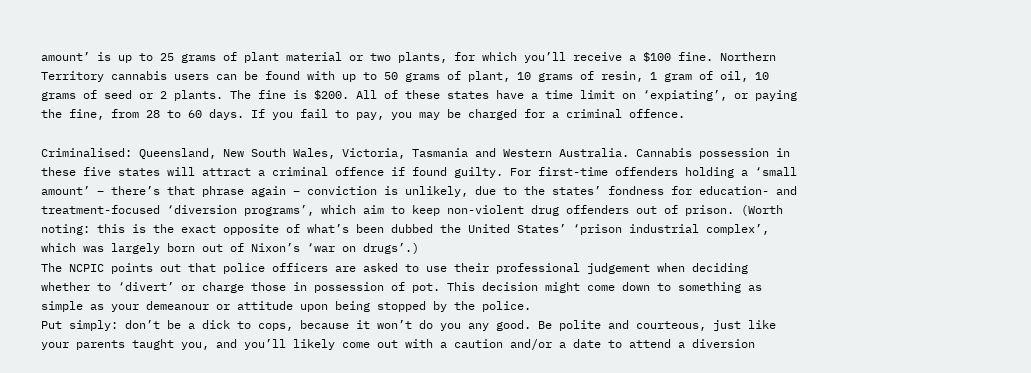amount’ is up to 25 grams of plant material or two plants, for which you’ll receive a $100 fine. Northern Territory cannabis users can be found with up to 50 grams of plant, 10 grams of resin, 1 gram of oil, 10 grams of seed or 2 plants. The fine is $200. All of these states have a time limit on ‘expiating’, or paying the fine, from 28 to 60 days. If you fail to pay, you may be charged for a criminal offence.

Criminalised: Queensland, New South Wales, Victoria, Tasmania and Western Australia. Cannabis possession in these five states will attract a criminal offence if found guilty. For first-time offenders holding a ‘small amount’ – there’s that phrase again – conviction is unlikely, due to the states’ fondness for education- and treatment-focused ‘diversion programs’, which aim to keep non-violent drug offenders out of prison. (Worth noting: this is the exact opposite of what’s been dubbed the United States’ ‘prison industrial complex’, which was largely born out of Nixon’s ‘war on drugs’.)
The NCPIC points out that police officers are asked to use their professional judgement when deciding whether to ‘divert’ or charge those in possession of pot. This decision might come down to something as simple as your demeanour or attitude upon being stopped by the police.
Put simply: don’t be a dick to cops, because it won’t do you any good. Be polite and courteous, just like your parents taught you, and you’ll likely come out with a caution and/or a date to attend a diversion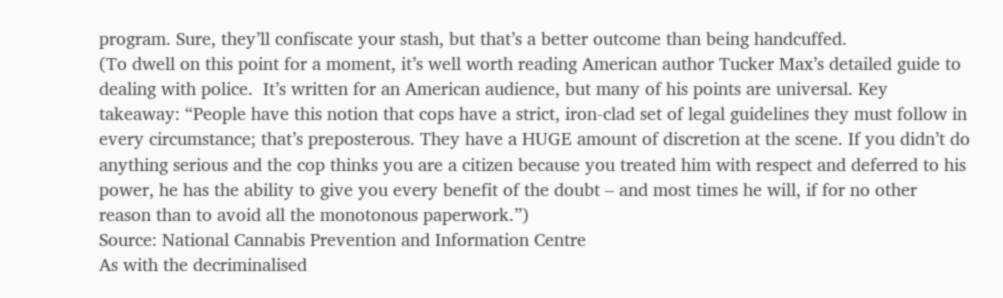program. Sure, they’ll confiscate your stash, but that’s a better outcome than being handcuffed.
(To dwell on this point for a moment, it’s well worth reading American author Tucker Max’s detailed guide to dealing with police.  It’s written for an American audience, but many of his points are universal. Key takeaway: “People have this notion that cops have a strict, iron-clad set of legal guidelines they must follow in every circumstance; that’s preposterous. They have a HUGE amount of discretion at the scene. If you didn’t do anything serious and the cop thinks you are a citizen because you treated him with respect and deferred to his power, he has the ability to give you every benefit of the doubt – and most times he will, if for no other reason than to avoid all the monotonous paperwork.”)
Source: National Cannabis Prevention and Information Centre
As with the decriminalised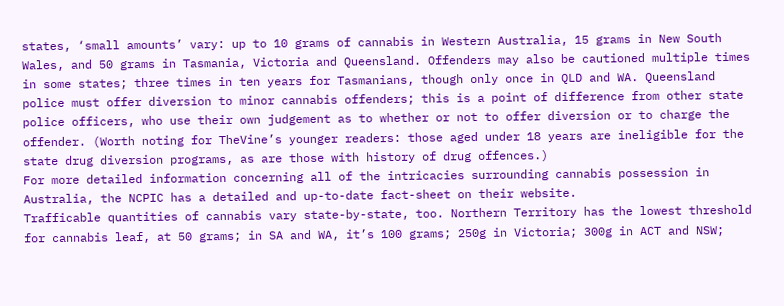states, ‘small amounts’ vary: up to 10 grams of cannabis in Western Australia, 15 grams in New South Wales, and 50 grams in Tasmania, Victoria and Queensland. Offenders may also be cautioned multiple times in some states; three times in ten years for Tasmanians, though only once in QLD and WA. Queensland police must offer diversion to minor cannabis offenders; this is a point of difference from other state police officers, who use their own judgement as to whether or not to offer diversion or to charge the offender. (Worth noting for TheVine’s younger readers: those aged under 18 years are ineligible for the state drug diversion programs, as are those with history of drug offences.)
For more detailed information concerning all of the intricacies surrounding cannabis possession in Australia, the NCPIC has a detailed and up-to-date fact-sheet on their website.
Trafficable quantities of cannabis vary state-by-state, too. Northern Territory has the lowest threshold for cannabis leaf, at 50 grams; in SA and WA, it’s 100 grams; 250g in Victoria; 300g in ACT and NSW;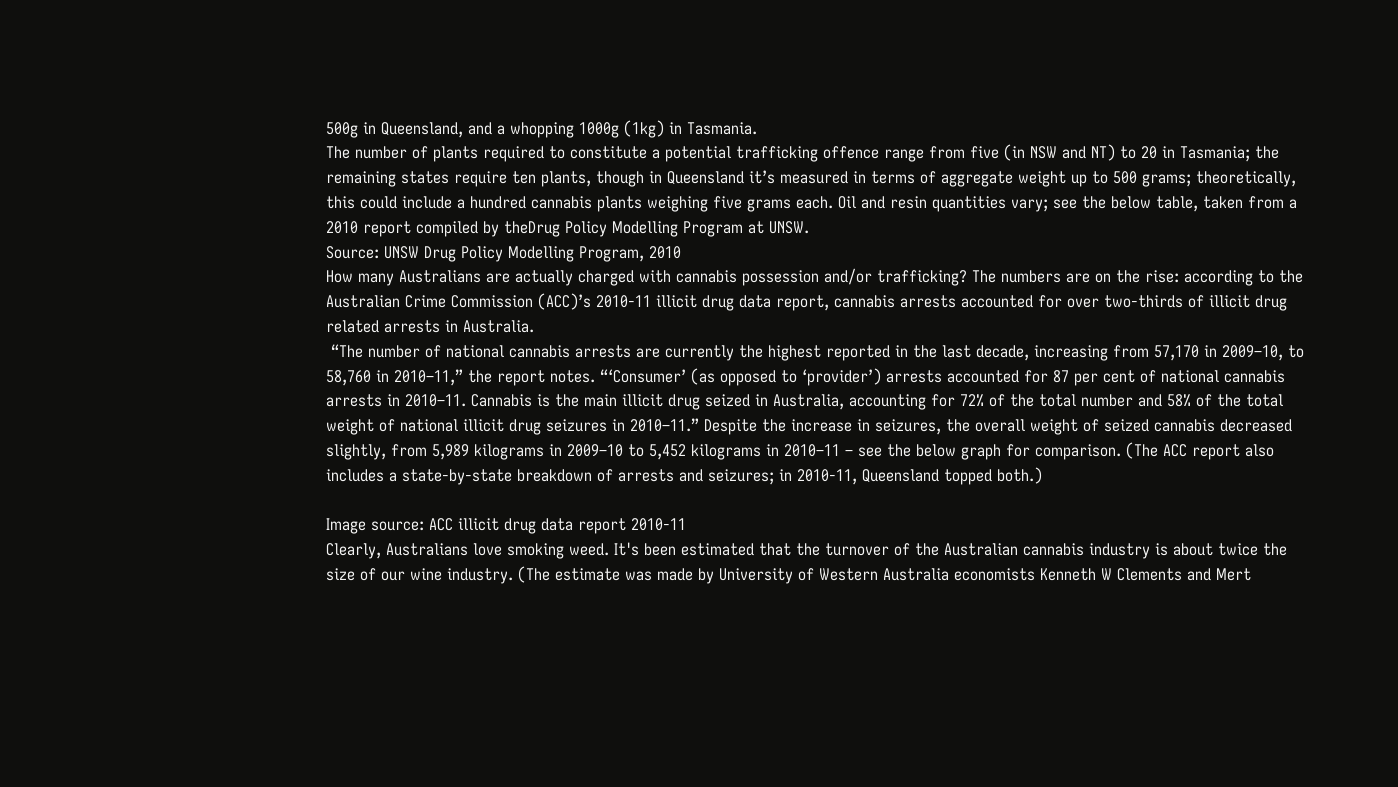500g in Queensland, and a whopping 1000g (1kg) in Tasmania.
The number of plants required to constitute a potential trafficking offence range from five (in NSW and NT) to 20 in Tasmania; the remaining states require ten plants, though in Queensland it’s measured in terms of aggregate weight up to 500 grams; theoretically, this could include a hundred cannabis plants weighing five grams each. Oil and resin quantities vary; see the below table, taken from a 2010 report compiled by theDrug Policy Modelling Program at UNSW.
Source: UNSW Drug Policy Modelling Program, 2010
How many Australians are actually charged with cannabis possession and/or trafficking? The numbers are on the rise: according to the Australian Crime Commission (ACC)’s 2010-11 illicit drug data report, cannabis arrests accounted for over two-thirds of illicit drug related arrests in Australia.
 “The number of national cannabis arrests are currently the highest reported in the last decade, increasing from 57,170 in 2009–10, to 58,760 in 2010–11,” the report notes. “‘Consumer’ (as opposed to ‘provider’) arrests accounted for 87 per cent of national cannabis arrests in 2010–11. Cannabis is the main illicit drug seized in Australia, accounting for 72% of the total number and 58% of the total weight of national illicit drug seizures in 2010–11.” Despite the increase in seizures, the overall weight of seized cannabis decreased slightly, from 5,989 kilograms in 2009–10 to 5,452 kilograms in 2010–11 – see the below graph for comparison. (The ACC report also includes a state-by-state breakdown of arrests and seizures; in 2010-11, Queensland topped both.)

Image source: ACC illicit drug data report 2010-11
Clearly, Australians love smoking weed. It's been estimated that the turnover of the Australian cannabis industry is about twice the size of our wine industry. (The estimate was made by University of Western Australia economists Kenneth W Clements and Mert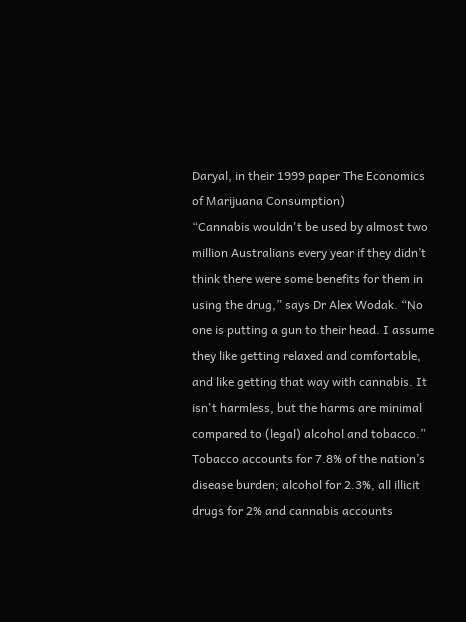Daryal, in their 1999 paper The Economics of Marijuana Consumption)
“Cannabis wouldn't be used by almost two million Australians every year if they didn’t think there were some benefits for them in using the drug,” says Dr Alex Wodak. “No one is putting a gun to their head. I assume they like getting relaxed and comfortable, and like getting that way with cannabis. It isn't harmless, but the harms are minimal compared to (legal) alcohol and tobacco.” Tobacco accounts for 7.8% of the nation’s disease burden; alcohol for 2.3%, all illicit drugs for 2% and cannabis accounts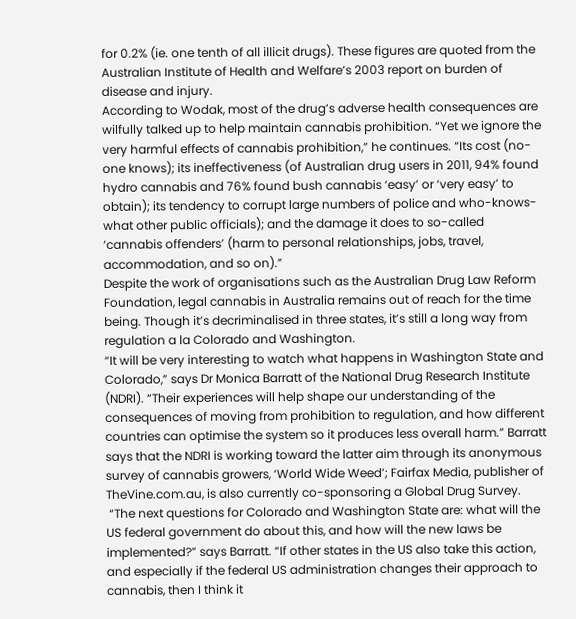for 0.2% (ie. one tenth of all illicit drugs). These figures are quoted from the Australian Institute of Health and Welfare’s 2003 report on burden of disease and injury.
According to Wodak, most of the drug’s adverse health consequences are wilfully talked up to help maintain cannabis prohibition. “Yet we ignore the very harmful effects of cannabis prohibition,” he continues. “Its cost (no-one knows); its ineffectiveness (of Australian drug users in 2011, 94% found hydro cannabis and 76% found bush cannabis ‘easy’ or ‘very easy’ to obtain); its tendency to corrupt large numbers of police and who-knows-what other public officials); and the damage it does to so-called ‘cannabis offenders’ (harm to personal relationships, jobs, travel, accommodation, and so on).”
Despite the work of organisations such as the Australian Drug Law Reform Foundation, legal cannabis in Australia remains out of reach for the time being. Though it’s decriminalised in three states, it’s still a long way from regulation a la Colorado and Washington.
“It will be very interesting to watch what happens in Washington State and Colorado,” says Dr Monica Barratt of the National Drug Research Institute (NDRI). “Their experiences will help shape our understanding of the consequences of moving from prohibition to regulation, and how different countries can optimise the system so it produces less overall harm.” Barratt says that the NDRI is working toward the latter aim through its anonymous survey of cannabis growers, ‘World Wide Weed’; Fairfax Media, publisher of TheVine.com.au, is also currently co-sponsoring a Global Drug Survey.
 “The next questions for Colorado and Washington State are: what will the US federal government do about this, and how will the new laws be implemented?” says Barratt. “If other states in the US also take this action, and especially if the federal US administration changes their approach to cannabis, then I think it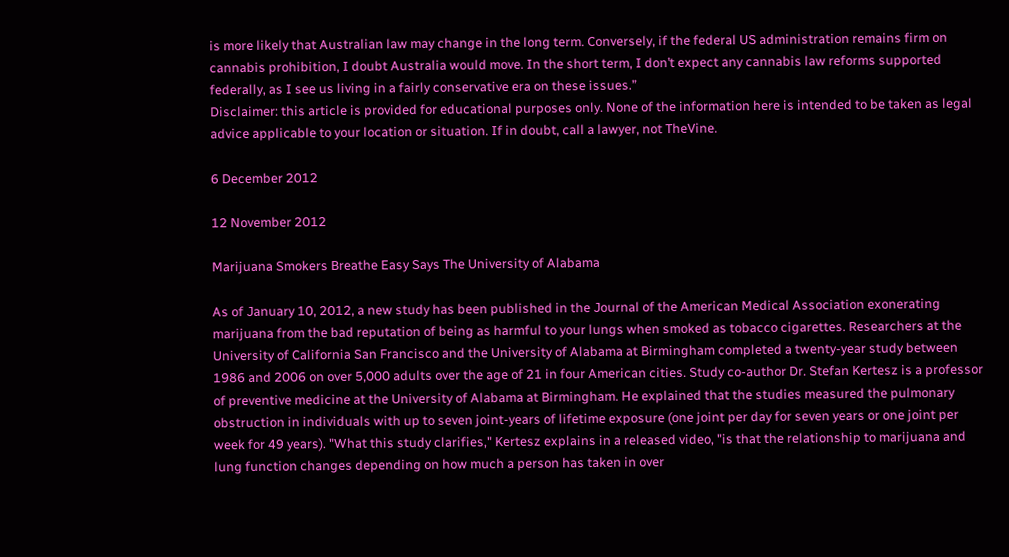is more likely that Australian law may change in the long term. Conversely, if the federal US administration remains firm on cannabis prohibition, I doubt Australia would move. In the short term, I don’t expect any cannabis law reforms supported federally, as I see us living in a fairly conservative era on these issues.”
Disclaimer: this article is provided for educational purposes only. None of the information here is intended to be taken as legal advice applicable to your location or situation. If in doubt, call a lawyer, not TheVine.

6 December 2012

12 November 2012

Marijuana Smokers Breathe Easy Says The University of Alabama

As of January 10, 2012, a new study has been published in the Journal of the American Medical Association exonerating marijuana from the bad reputation of being as harmful to your lungs when smoked as tobacco cigarettes. Researchers at the University of California San Francisco and the University of Alabama at Birmingham completed a twenty-year study between 1986 and 2006 on over 5,000 adults over the age of 21 in four American cities. Study co-author Dr. Stefan Kertesz is a professor of preventive medicine at the University of Alabama at Birmingham. He explained that the studies measured the pulmonary obstruction in individuals with up to seven joint-years of lifetime exposure (one joint per day for seven years or one joint per week for 49 years). "What this study clarifies," Kertesz explains in a released video, "is that the relationship to marijuana and lung function changes depending on how much a person has taken in over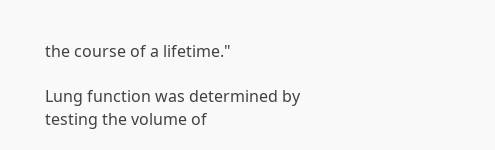the course of a lifetime."

Lung function was determined by testing the volume of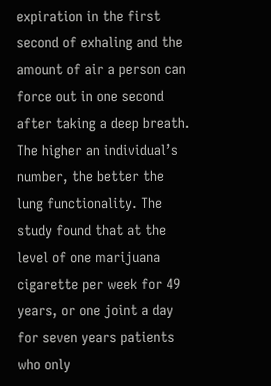expiration in the first second of exhaling and the amount of air a person can force out in one second after taking a deep breath. The higher an individual’s number, the better the lung functionality. The study found that at the level of one marijuana cigarette per week for 49 years, or one joint a day for seven years patients who only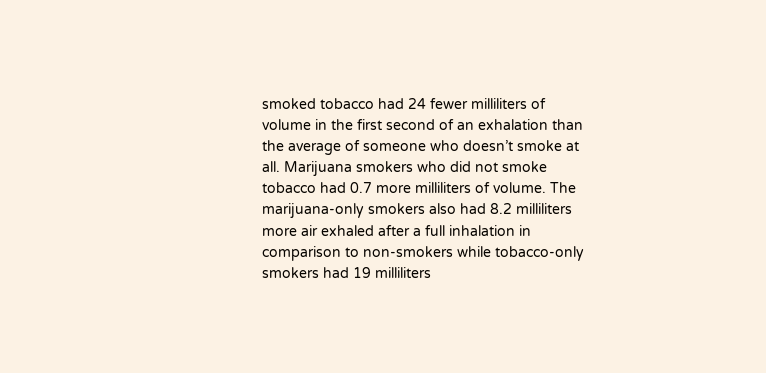smoked tobacco had 24 fewer milliliters of volume in the first second of an exhalation than the average of someone who doesn’t smoke at all. Marijuana smokers who did not smoke tobacco had 0.7 more milliliters of volume. The marijuana-only smokers also had 8.2 milliliters more air exhaled after a full inhalation in comparison to non-smokers while tobacco-only smokers had 19 milliliters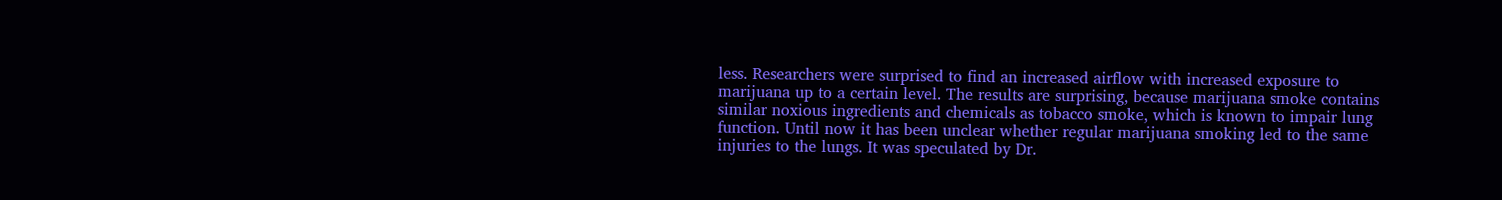less. Researchers were surprised to find an increased airflow with increased exposure to marijuana up to a certain level. The results are surprising, because marijuana smoke contains similar noxious ingredients and chemicals as tobacco smoke, which is known to impair lung function. Until now it has been unclear whether regular marijuana smoking led to the same injuries to the lungs. It was speculated by Dr.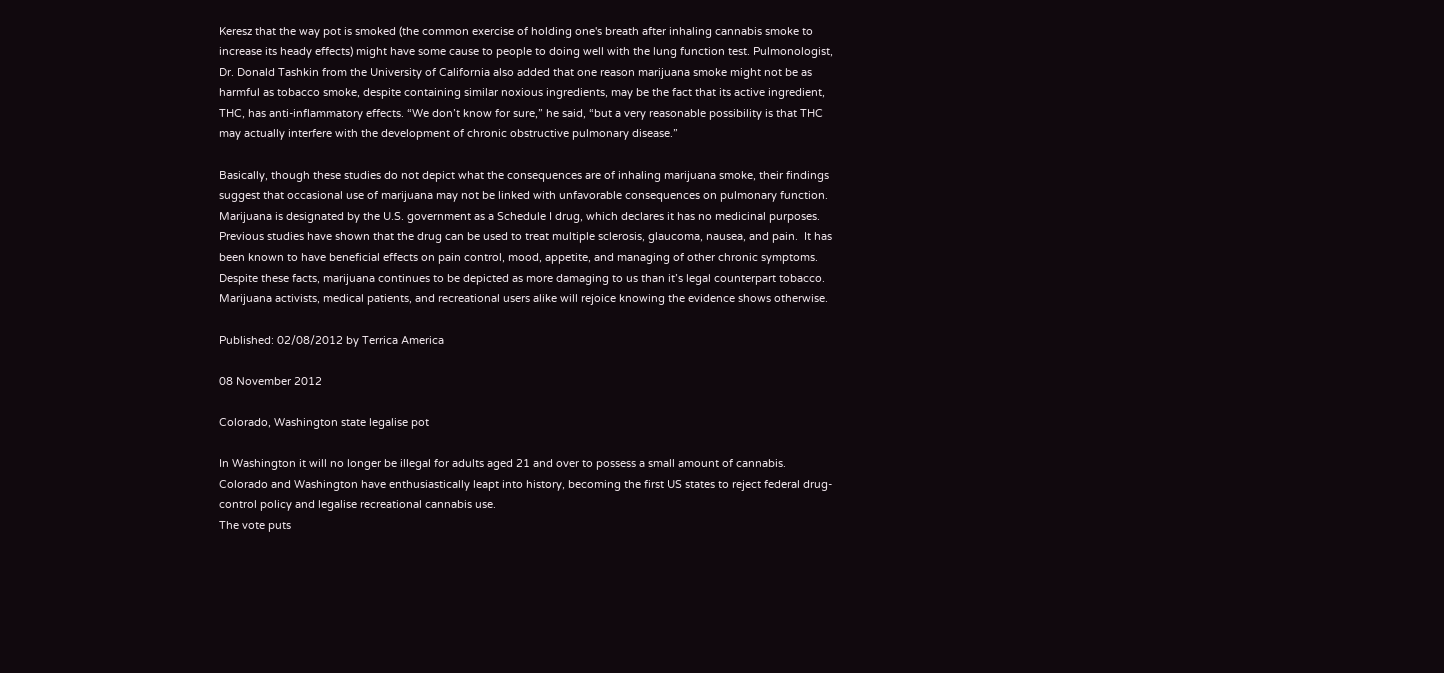Keresz that the way pot is smoked (the common exercise of holding one's breath after inhaling cannabis smoke to increase its heady effects) might have some cause to people to doing well with the lung function test. Pulmonologist, Dr. Donald Tashkin from the University of California also added that one reason marijuana smoke might not be as harmful as tobacco smoke, despite containing similar noxious ingredients, may be the fact that its active ingredient, THC, has anti-inflammatory effects. “We don’t know for sure,” he said, “but a very reasonable possibility is that THC may actually interfere with the development of chronic obstructive pulmonary disease.”

Basically, though these studies do not depict what the consequences are of inhaling marijuana smoke, their findings suggest that occasional use of marijuana may not be linked with unfavorable consequences on pulmonary function.  Marijuana is designated by the U.S. government as a Schedule I drug, which declares it has no medicinal purposes.  Previous studies have shown that the drug can be used to treat multiple sclerosis, glaucoma, nausea, and pain.  It has been known to have beneficial effects on pain control, mood, appetite, and managing of other chronic symptoms.  Despite these facts, marijuana continues to be depicted as more damaging to us than it’s legal counterpart tobacco. Marijuana activists, medical patients, and recreational users alike will rejoice knowing the evidence shows otherwise.

Published: 02/08/2012 by Terrica America

08 November 2012

Colorado, Washington state legalise pot

In Washington it will no longer be illegal for adults aged 21 and over to possess a small amount of cannabis.
Colorado and Washington have enthusiastically leapt into history, becoming the first US states to reject federal drug-control policy and legalise recreational cannabis use.
The vote puts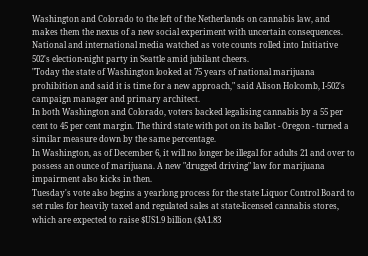Washington and Colorado to the left of the Netherlands on cannabis law, and makes them the nexus of a new social experiment with uncertain consequences. National and international media watched as vote counts rolled into Initiative 502's election-night party in Seattle amid jubilant cheers.
"Today the state of Washington looked at 75 years of national marijuana prohibition and said it is time for a new approach," said Alison Holcomb, I-502's campaign manager and primary architect.
In both Washington and Colorado, voters backed legalising cannabis by a 55 per cent to 45 per cent margin. The third state with pot on its ballot - Oregon - turned a similar measure down by the same percentage.
In Washington, as of December 6, it will no longer be illegal for adults 21 and over to possess an ounce of marijuana. A new "drugged driving" law for marijuana impairment also kicks in then.
Tuesday's vote also begins a yearlong process for the state Liquor Control Board to set rules for heavily taxed and regulated sales at state-licensed cannabis stores, which are expected to raise $US1.9 billion ($A1.83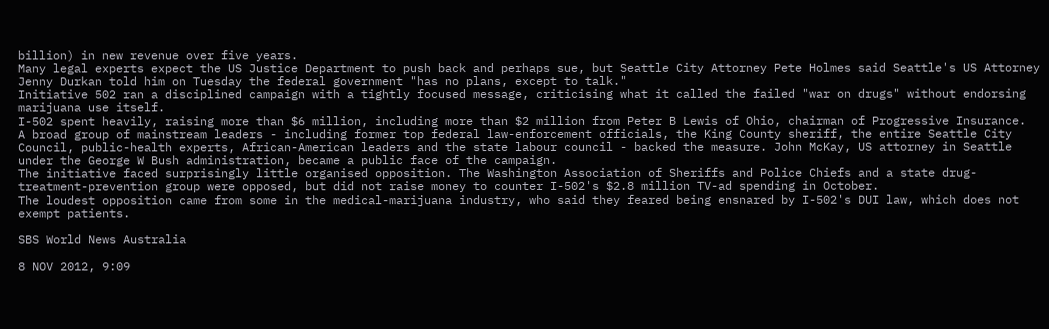billion) in new revenue over five years.
Many legal experts expect the US Justice Department to push back and perhaps sue, but Seattle City Attorney Pete Holmes said Seattle's US Attorney Jenny Durkan told him on Tuesday the federal government "has no plans, except to talk."
Initiative 502 ran a disciplined campaign with a tightly focused message, criticising what it called the failed "war on drugs" without endorsing marijuana use itself.
I-502 spent heavily, raising more than $6 million, including more than $2 million from Peter B Lewis of Ohio, chairman of Progressive Insurance.
A broad group of mainstream leaders - including former top federal law-enforcement officials, the King County sheriff, the entire Seattle City Council, public-health experts, African-American leaders and the state labour council - backed the measure. John McKay, US attorney in Seattle under the George W Bush administration, became a public face of the campaign.
The initiative faced surprisingly little organised opposition. The Washington Association of Sheriffs and Police Chiefs and a state drug-treatment-prevention group were opposed, but did not raise money to counter I-502's $2.8 million TV-ad spending in October.
The loudest opposition came from some in the medical-marijuana industry, who said they feared being ensnared by I-502's DUI law, which does not exempt patients.

SBS World News Australia

8 NOV 2012, 9:09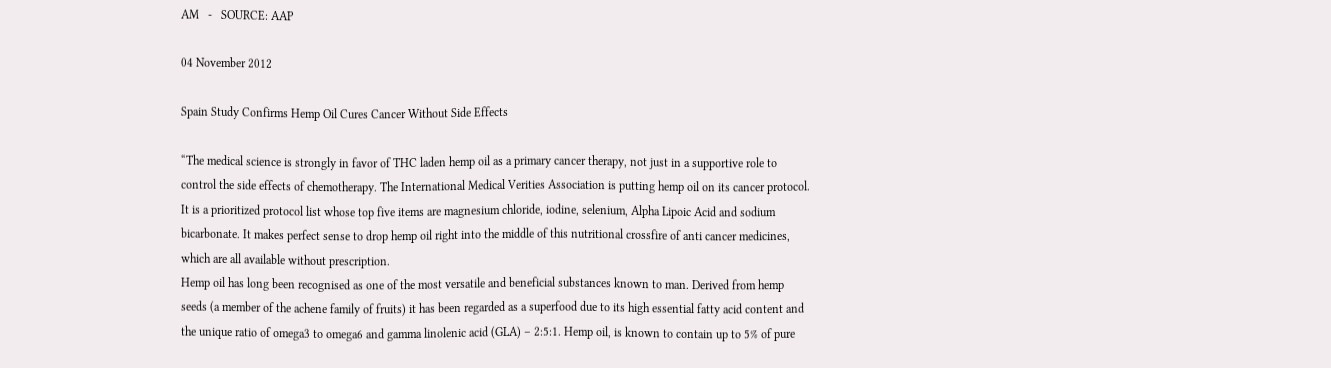AM   -   SOURCE: AAP

04 November 2012

Spain Study Confirms Hemp Oil Cures Cancer Without Side Effects

“The medical science is strongly in favor of THC laden hemp oil as a primary cancer therapy, not just in a supportive role to control the side effects of chemotherapy. The International Medical Verities Association is putting hemp oil on its cancer protocol. It is a prioritized protocol list whose top five items are magnesium chloride, iodine, selenium, Alpha Lipoic Acid and sodium bicarbonate. It makes perfect sense to drop hemp oil right into the middle of this nutritional crossfire of anti cancer medicines, which are all available without prescription.
Hemp oil has long been recognised as one of the most versatile and beneficial substances known to man. Derived from hemp seeds (a member of the achene family of fruits) it has been regarded as a superfood due to its high essential fatty acid content and the unique ratio of omega3 to omega6 and gamma linolenic acid (GLA) – 2:5:1. Hemp oil, is known to contain up to 5% of pure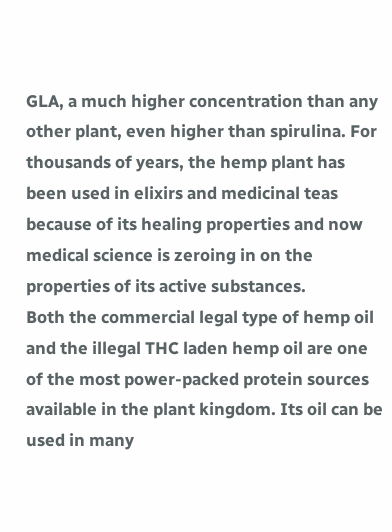GLA, a much higher concentration than any other plant, even higher than spirulina. For thousands of years, the hemp plant has been used in elixirs and medicinal teas because of its healing properties and now medical science is zeroing in on the properties of its active substances.
Both the commercial legal type of hemp oil and the illegal THC laden hemp oil are one of the most power-packed protein sources available in the plant kingdom. Its oil can be used in many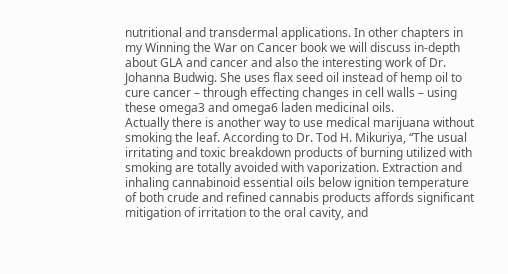nutritional and transdermal applications. In other chapters in my Winning the War on Cancer book we will discuss in-depth about GLA and cancer and also the interesting work of Dr. Johanna Budwig. She uses flax seed oil instead of hemp oil to cure cancer – through effecting changes in cell walls – using these omega3 and omega6 laden medicinal oils.
Actually there is another way to use medical marijuana without smoking the leaf. According to Dr. Tod H. Mikuriya, “The usual irritating and toxic breakdown products of burning utilized with smoking are totally avoided with vaporization. Extraction and inhaling cannabinoid essential oils below ignition temperature of both crude and refined cannabis products affords significant mitigation of irritation to the oral cavity, and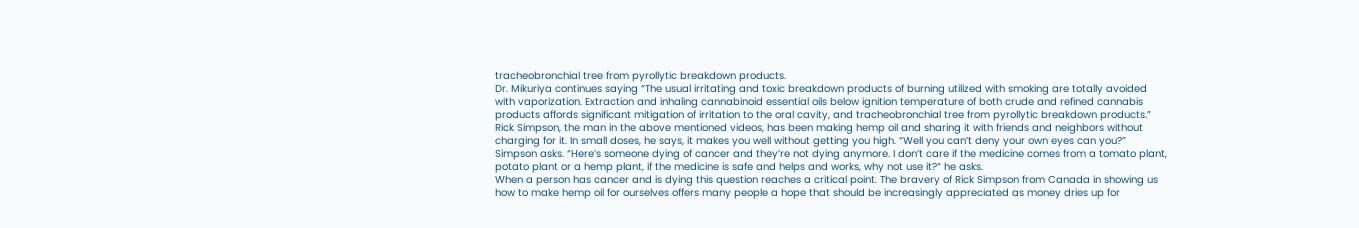tracheobronchial tree from pyrollytic breakdown products.
Dr. Mikuriya continues saying “The usual irritating and toxic breakdown products of burning utilized with smoking are totally avoided with vaporization. Extraction and inhaling cannabinoid essential oils below ignition temperature of both crude and refined cannabis products affords significant mitigation of irritation to the oral cavity, and tracheobronchial tree from pyrollytic breakdown products.”
Rick Simpson, the man in the above mentioned videos, has been making hemp oil and sharing it with friends and neighbors without charging for it. In small doses, he says, it makes you well without getting you high. “Well you can’t deny your own eyes can you?” Simpson asks. “Here’s someone dying of cancer and they’re not dying anymore. I don’t care if the medicine comes from a tomato plant, potato plant or a hemp plant, if the medicine is safe and helps and works, why not use it?” he asks.
When a person has cancer and is dying this question reaches a critical point. The bravery of Rick Simpson from Canada in showing us how to make hemp oil for ourselves offers many people a hope that should be increasingly appreciated as money dries up for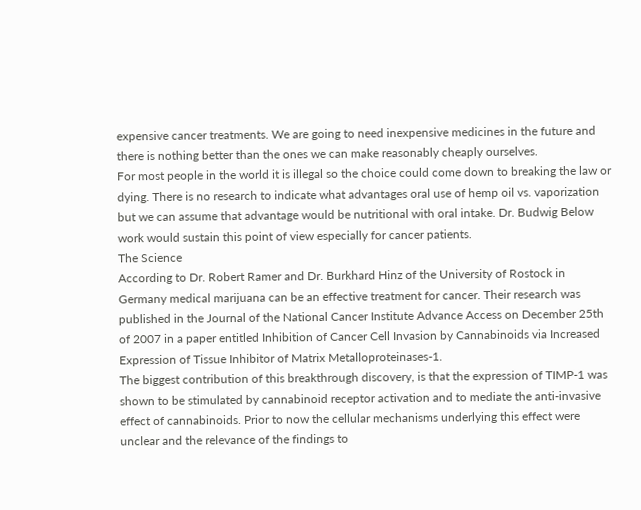expensive cancer treatments. We are going to need inexpensive medicines in the future and there is nothing better than the ones we can make reasonably cheaply ourselves.
For most people in the world it is illegal so the choice could come down to breaking the law or dying. There is no research to indicate what advantages oral use of hemp oil vs. vaporization but we can assume that advantage would be nutritional with oral intake. Dr. Budwig Below work would sustain this point of view especially for cancer patients.
The Science
According to Dr. Robert Ramer and Dr. Burkhard Hinz of the University of Rostock in Germany medical marijuana can be an effective treatment for cancer. Their research was published in the Journal of the National Cancer Institute Advance Access on December 25th of 2007 in a paper entitled Inhibition of Cancer Cell Invasion by Cannabinoids via Increased Expression of Tissue Inhibitor of Matrix Metalloproteinases-1.
The biggest contribution of this breakthrough discovery, is that the expression of TIMP-1 was shown to be stimulated by cannabinoid receptor activation and to mediate the anti-invasive effect of cannabinoids. Prior to now the cellular mechanisms underlying this effect were unclear and the relevance of the findings to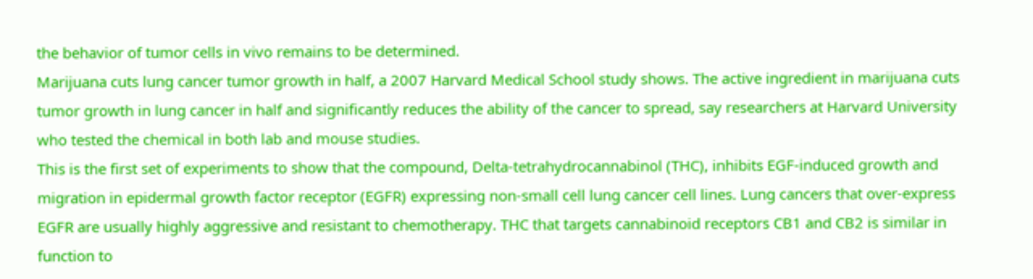the behavior of tumor cells in vivo remains to be determined.
Marijuana cuts lung cancer tumor growth in half, a 2007 Harvard Medical School study shows. The active ingredient in marijuana cuts tumor growth in lung cancer in half and significantly reduces the ability of the cancer to spread, say researchers at Harvard University who tested the chemical in both lab and mouse studies.
This is the first set of experiments to show that the compound, Delta-tetrahydrocannabinol (THC), inhibits EGF-induced growth and migration in epidermal growth factor receptor (EGFR) expressing non-small cell lung cancer cell lines. Lung cancers that over-express EGFR are usually highly aggressive and resistant to chemotherapy. THC that targets cannabinoid receptors CB1 and CB2 is similar in function to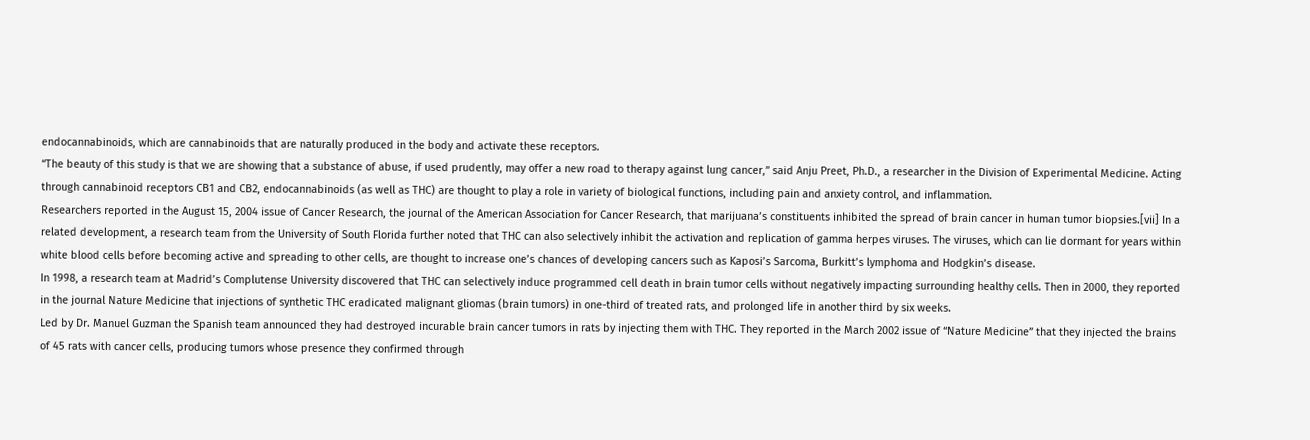endocannabinoids, which are cannabinoids that are naturally produced in the body and activate these receptors.
“The beauty of this study is that we are showing that a substance of abuse, if used prudently, may offer a new road to therapy against lung cancer,” said Anju Preet, Ph.D., a researcher in the Division of Experimental Medicine. Acting through cannabinoid receptors CB1 and CB2, endocannabinoids (as well as THC) are thought to play a role in variety of biological functions, including pain and anxiety control, and inflammation.
Researchers reported in the August 15, 2004 issue of Cancer Research, the journal of the American Association for Cancer Research, that marijuana’s constituents inhibited the spread of brain cancer in human tumor biopsies.[vii] In a related development, a research team from the University of South Florida further noted that THC can also selectively inhibit the activation and replication of gamma herpes viruses. The viruses, which can lie dormant for years within white blood cells before becoming active and spreading to other cells, are thought to increase one’s chances of developing cancers such as Kaposi’s Sarcoma, Burkitt’s lymphoma and Hodgkin’s disease.
In 1998, a research team at Madrid’s Complutense University discovered that THC can selectively induce programmed cell death in brain tumor cells without negatively impacting surrounding healthy cells. Then in 2000, they reported in the journal Nature Medicine that injections of synthetic THC eradicated malignant gliomas (brain tumors) in one-third of treated rats, and prolonged life in another third by six weeks.
Led by Dr. Manuel Guzman the Spanish team announced they had destroyed incurable brain cancer tumors in rats by injecting them with THC. They reported in the March 2002 issue of “Nature Medicine” that they injected the brains of 45 rats with cancer cells, producing tumors whose presence they confirmed through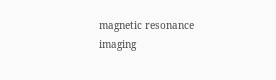magnetic resonance imaging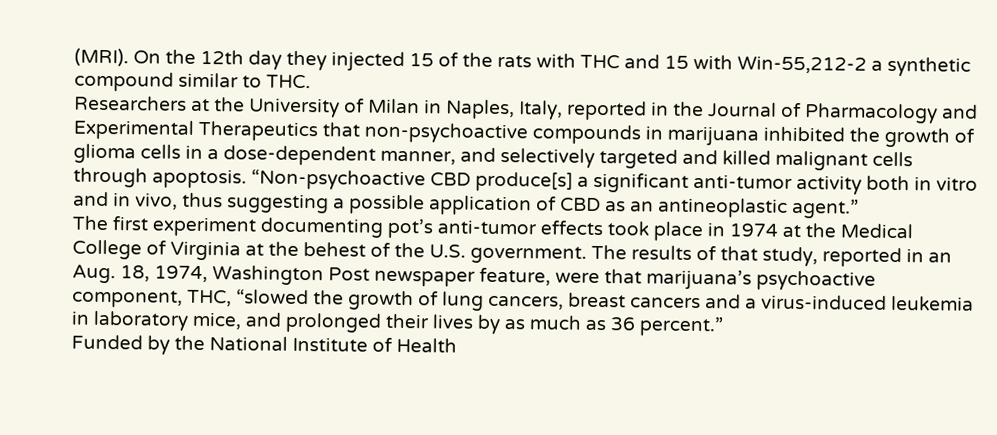(MRI). On the 12th day they injected 15 of the rats with THC and 15 with Win-55,212-2 a synthetic compound similar to THC.
Researchers at the University of Milan in Naples, Italy, reported in the Journal of Pharmacology and Experimental Therapeutics that non-psychoactive compounds in marijuana inhibited the growth of glioma cells in a dose-dependent manner, and selectively targeted and killed malignant cells through apoptosis. “Non-psychoactive CBD produce[s] a significant anti-tumor activity both in vitro and in vivo, thus suggesting a possible application of CBD as an antineoplastic agent.”
The first experiment documenting pot’s anti-tumor effects took place in 1974 at the Medical College of Virginia at the behest of the U.S. government. The results of that study, reported in an Aug. 18, 1974, Washington Post newspaper feature, were that marijuana’s psychoactive component, THC, “slowed the growth of lung cancers, breast cancers and a virus-induced leukemia in laboratory mice, and prolonged their lives by as much as 36 percent.”
Funded by the National Institute of Health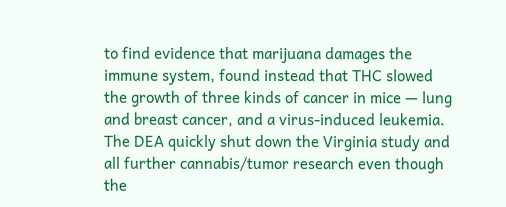to find evidence that marijuana damages the immune system, found instead that THC slowed the growth of three kinds of cancer in mice — lung and breast cancer, and a virus-induced leukemia. The DEA quickly shut down the Virginia study and all further cannabis/tumor research even though the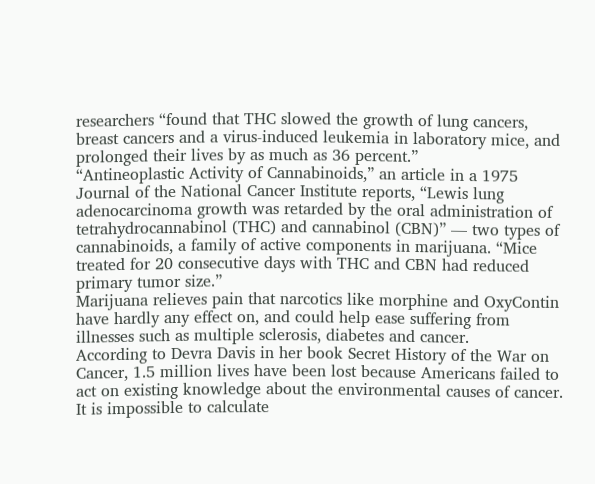researchers “found that THC slowed the growth of lung cancers, breast cancers and a virus-induced leukemia in laboratory mice, and prolonged their lives by as much as 36 percent.”
“Antineoplastic Activity of Cannabinoids,” an article in a 1975 Journal of the National Cancer Institute reports, “Lewis lung adenocarcinoma growth was retarded by the oral administration of tetrahydrocannabinol (THC) and cannabinol (CBN)” — two types of cannabinoids, a family of active components in marijuana. “Mice treated for 20 consecutive days with THC and CBN had reduced primary tumor size.”
Marijuana relieves pain that narcotics like morphine and OxyContin have hardly any effect on, and could help ease suffering from illnesses such as multiple sclerosis, diabetes and cancer.
According to Devra Davis in her book Secret History of the War on Cancer, 1.5 million lives have been lost because Americans failed to act on existing knowledge about the environmental causes of cancer. It is impossible to calculate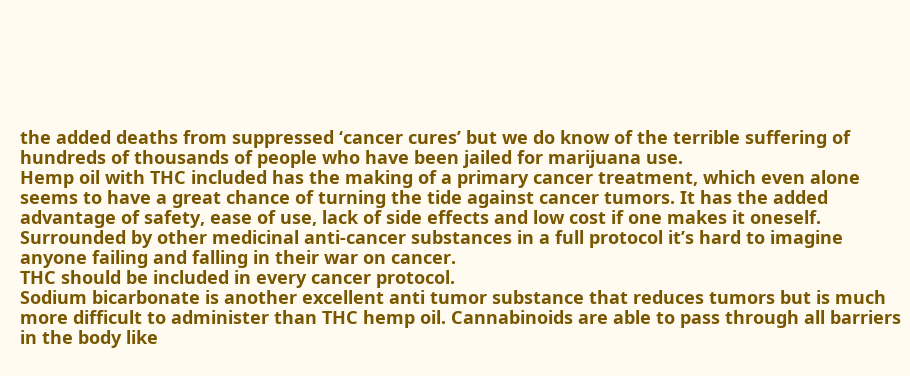the added deaths from suppressed ‘cancer cures’ but we do know of the terrible suffering of hundreds of thousands of people who have been jailed for marijuana use.
Hemp oil with THC included has the making of a primary cancer treatment, which even alone seems to have a great chance of turning the tide against cancer tumors. It has the added advantage of safety, ease of use, lack of side effects and low cost if one makes it oneself. Surrounded by other medicinal anti-cancer substances in a full protocol it’s hard to imagine anyone failing and falling in their war on cancer.
THC should be included in every cancer protocol.
Sodium bicarbonate is another excellent anti tumor substance that reduces tumors but is much more difficult to administer than THC hemp oil. Cannabinoids are able to pass through all barriers in the body like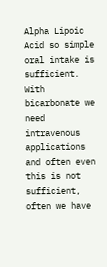Alpha Lipoic Acid so simple oral intake is sufficient. With bicarbonate we need intravenous applications and often even this is not sufficient, often we have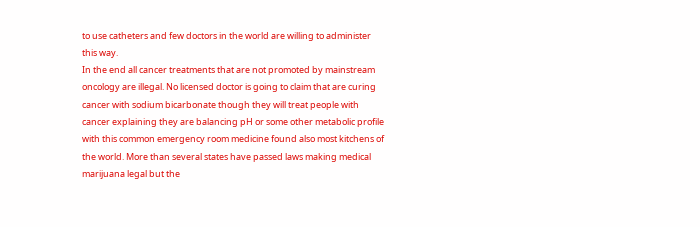to use catheters and few doctors in the world are willing to administer this way.
In the end all cancer treatments that are not promoted by mainstream oncology are illegal. No licensed doctor is going to claim that are curing cancer with sodium bicarbonate though they will treat people with cancer explaining they are balancing pH or some other metabolic profile with this common emergency room medicine found also most kitchens of the world. More than several states have passed laws making medical marijuana legal but the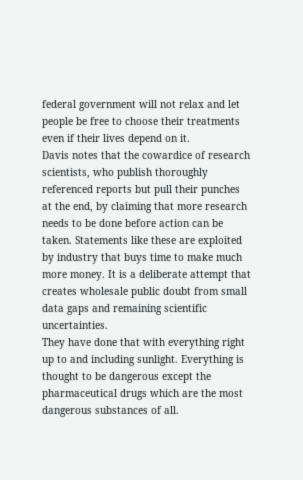federal government will not relax and let people be free to choose their treatments even if their lives depend on it.
Davis notes that the cowardice of research scientists, who publish thoroughly referenced reports but pull their punches at the end, by claiming that more research needs to be done before action can be taken. Statements like these are exploited by industry that buys time to make much more money. It is a deliberate attempt that creates wholesale public doubt from small data gaps and remaining scientific uncertainties.
They have done that with everything right up to and including sunlight. Everything is thought to be dangerous except the pharmaceutical drugs which are the most dangerous substances of all.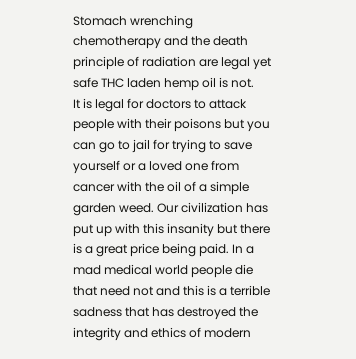Stomach wrenching chemotherapy and the death principle of radiation are legal yet safe THC laden hemp oil is not.
It is legal for doctors to attack people with their poisons but you can go to jail for trying to save yourself or a loved one from cancer with the oil of a simple garden weed. Our civilization has put up with this insanity but there is a great price being paid. In a mad medical world people die that need not and this is a terrible sadness that has destroyed the integrity and ethics of modern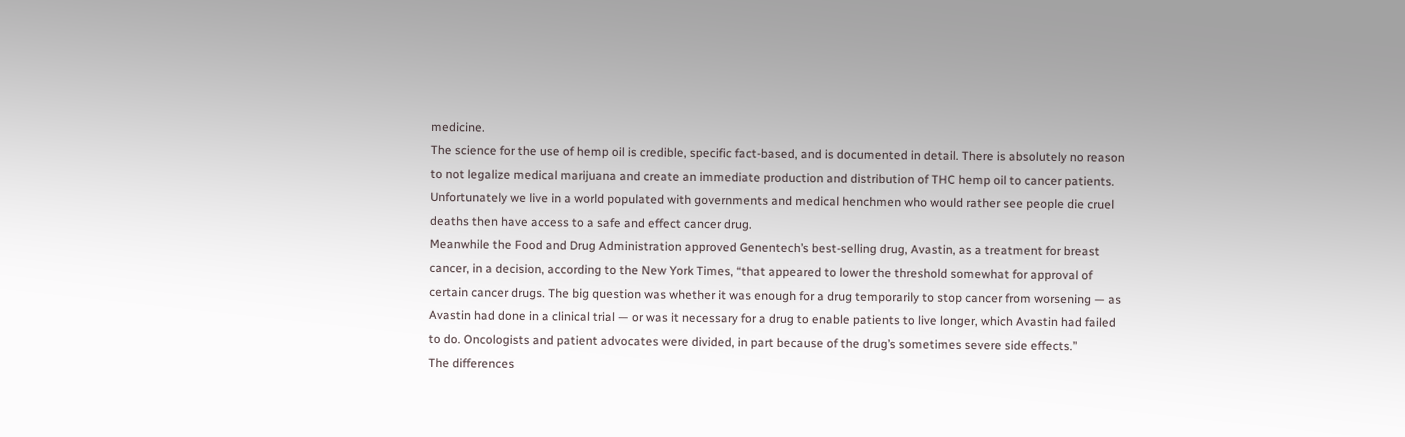medicine.
The science for the use of hemp oil is credible, specific fact-based, and is documented in detail. There is absolutely no reason to not legalize medical marijuana and create an immediate production and distribution of THC hemp oil to cancer patients. Unfortunately we live in a world populated with governments and medical henchmen who would rather see people die cruel deaths then have access to a safe and effect cancer drug.
Meanwhile the Food and Drug Administration approved Genentech’s best-selling drug, Avastin, as a treatment for breast cancer, in a decision, according to the New York Times, “that appeared to lower the threshold somewhat for approval of certain cancer drugs. The big question was whether it was enough for a drug temporarily to stop cancer from worsening — as Avastin had done in a clinical trial — or was it necessary for a drug to enable patients to live longer, which Avastin had failed to do. Oncologists and patient advocates were divided, in part because of the drug’s sometimes severe side effects.”
The differences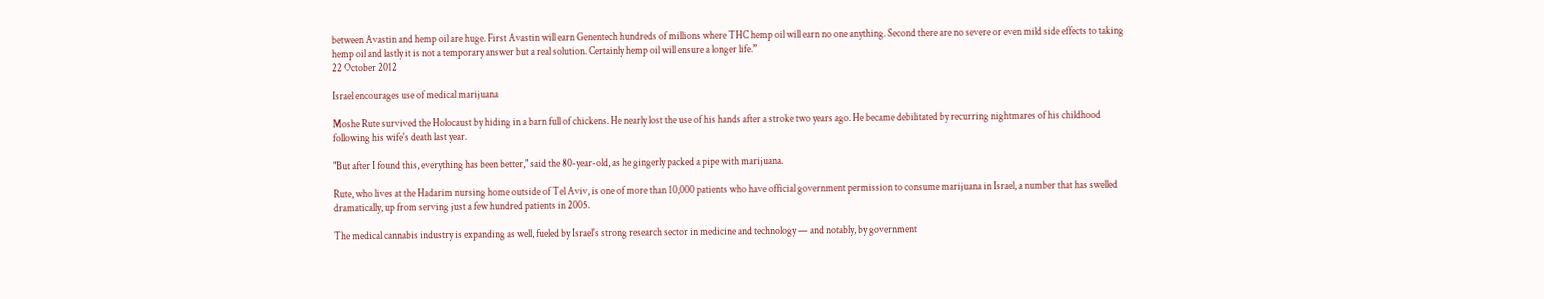between Avastin and hemp oil are huge. First Avastin will earn Genentech hundreds of millions where THC hemp oil will earn no one anything. Second there are no severe or even mild side effects to taking hemp oil and lastly it is not a temporary answer but a real solution. Certainly hemp oil will ensure a longer life.”
22 October 2012

Israel encourages use of medical marijuana

Moshe Rute survived the Holocaust by hiding in a barn full of chickens. He nearly lost the use of his hands after a stroke two years ago. He became debilitated by recurring nightmares of his childhood following his wife's death last year.

"But after I found this, everything has been better," said the 80-year-old, as he gingerly packed a pipe with marijuana.

Rute, who lives at the Hadarim nursing home outside of Tel Aviv, is one of more than 10,000 patients who have official government permission to consume marijuana in Israel, a number that has swelled dramatically, up from serving just a few hundred patients in 2005.

The medical cannabis industry is expanding as well, fueled by Israel's strong research sector in medicine and technology — and notably, by government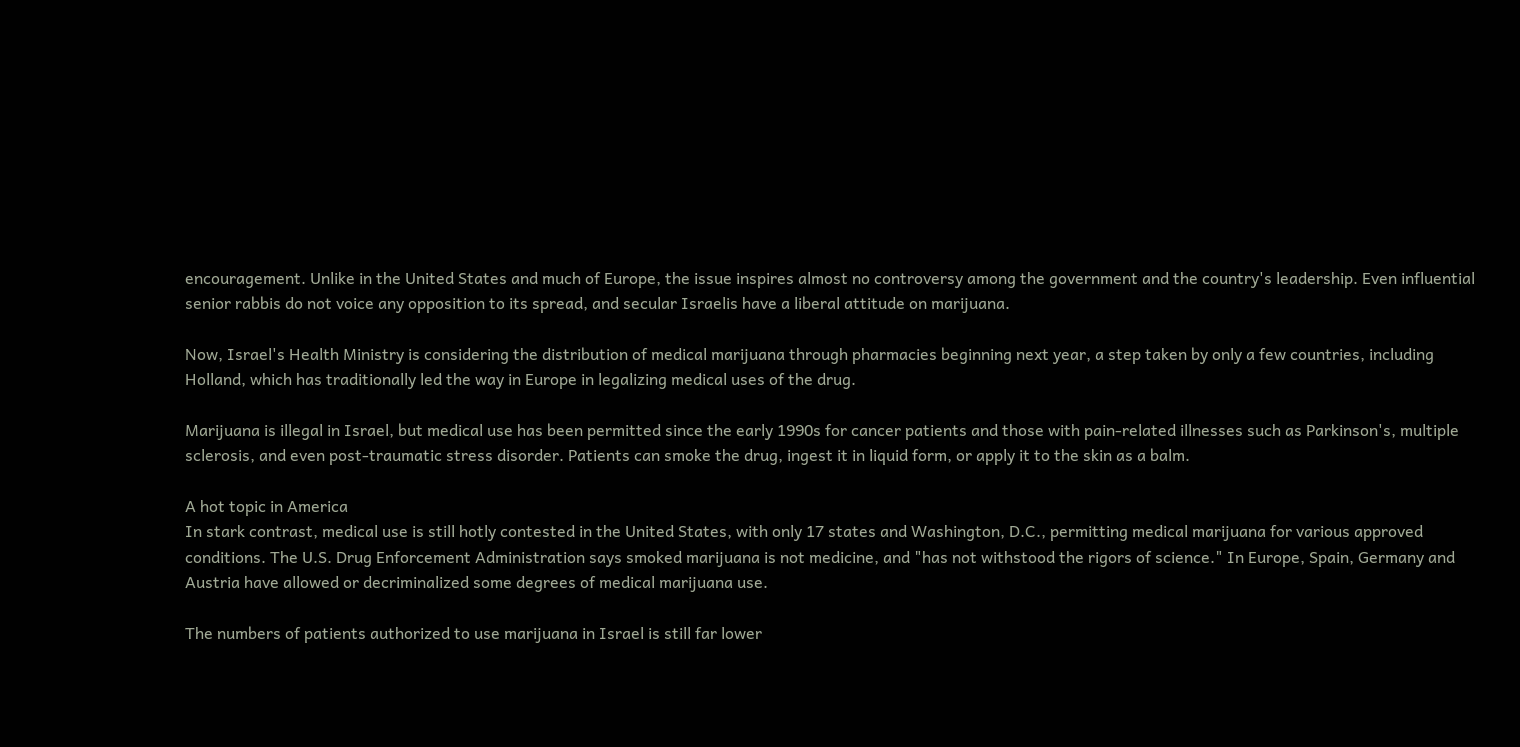encouragement. Unlike in the United States and much of Europe, the issue inspires almost no controversy among the government and the country's leadership. Even influential senior rabbis do not voice any opposition to its spread, and secular Israelis have a liberal attitude on marijuana.

Now, Israel's Health Ministry is considering the distribution of medical marijuana through pharmacies beginning next year, a step taken by only a few countries, including Holland, which has traditionally led the way in Europe in legalizing medical uses of the drug.

Marijuana is illegal in Israel, but medical use has been permitted since the early 1990s for cancer patients and those with pain-related illnesses such as Parkinson's, multiple sclerosis, and even post-traumatic stress disorder. Patients can smoke the drug, ingest it in liquid form, or apply it to the skin as a balm.

A hot topic in America
In stark contrast, medical use is still hotly contested in the United States, with only 17 states and Washington, D.C., permitting medical marijuana for various approved conditions. The U.S. Drug Enforcement Administration says smoked marijuana is not medicine, and "has not withstood the rigors of science." In Europe, Spain, Germany and Austria have allowed or decriminalized some degrees of medical marijuana use.

The numbers of patients authorized to use marijuana in Israel is still far lower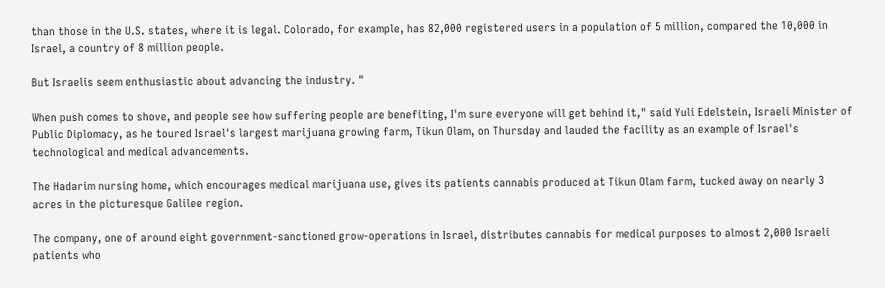than those in the U.S. states, where it is legal. Colorado, for example, has 82,000 registered users in a population of 5 million, compared the 10,000 in Israel, a country of 8 million people.

But Israelis seem enthusiastic about advancing the industry. "

When push comes to shove, and people see how suffering people are benefiting, I'm sure everyone will get behind it," said Yuli Edelstein, Israeli Minister of Public Diplomacy, as he toured Israel's largest marijuana growing farm, Tikun Olam, on Thursday and lauded the facility as an example of Israel's technological and medical advancements.

The Hadarim nursing home, which encourages medical marijuana use, gives its patients cannabis produced at Tikun Olam farm, tucked away on nearly 3 acres in the picturesque Galilee region.

The company, one of around eight government-sanctioned grow-operations in Israel, distributes cannabis for medical purposes to almost 2,000 Israeli patients who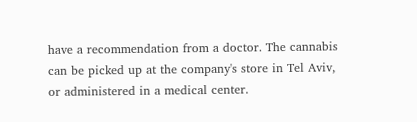have a recommendation from a doctor. The cannabis can be picked up at the company's store in Tel Aviv, or administered in a medical center.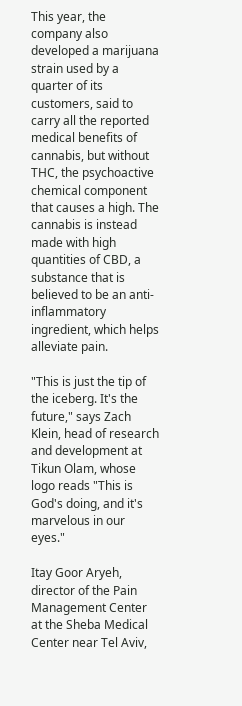This year, the company also developed a marijuana strain used by a quarter of its customers, said to carry all the reported medical benefits of cannabis, but without THC, the psychoactive chemical component that causes a high. The cannabis is instead made with high quantities of CBD, a substance that is believed to be an anti-inflammatory ingredient, which helps alleviate pain.

"This is just the tip of the iceberg. It's the future," says Zach Klein, head of research and development at Tikun Olam, whose logo reads "This is God's doing, and it's marvelous in our eyes."

Itay Goor Aryeh, director of the Pain Management Center at the Sheba Medical Center near Tel Aviv,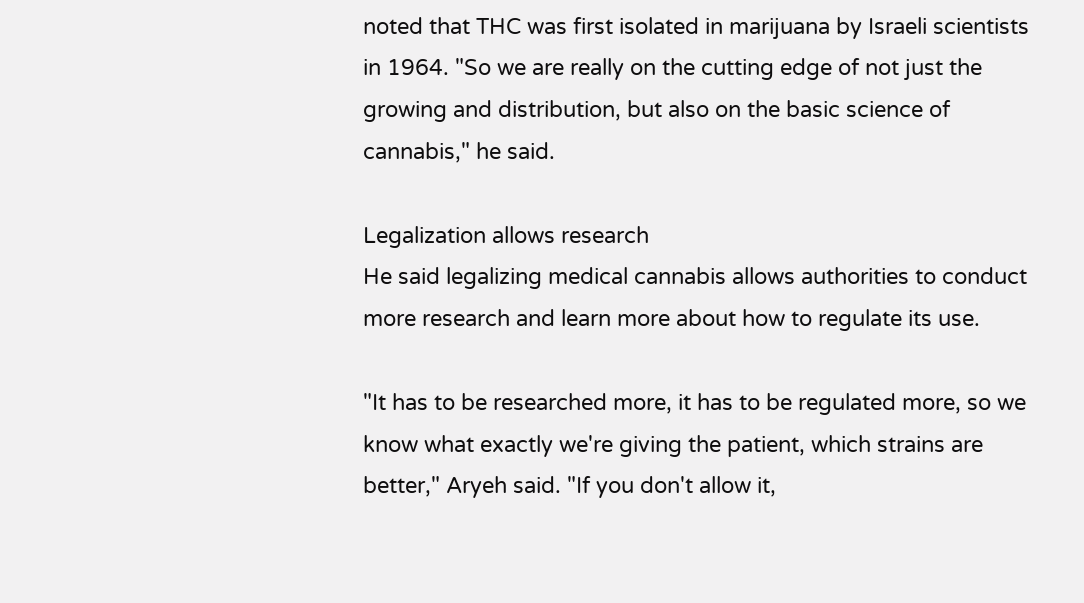noted that THC was first isolated in marijuana by Israeli scientists in 1964. "So we are really on the cutting edge of not just the growing and distribution, but also on the basic science of cannabis," he said.

Legalization allows research
He said legalizing medical cannabis allows authorities to conduct more research and learn more about how to regulate its use.

"It has to be researched more, it has to be regulated more, so we know what exactly we're giving the patient, which strains are better," Aryeh said. "If you don't allow it,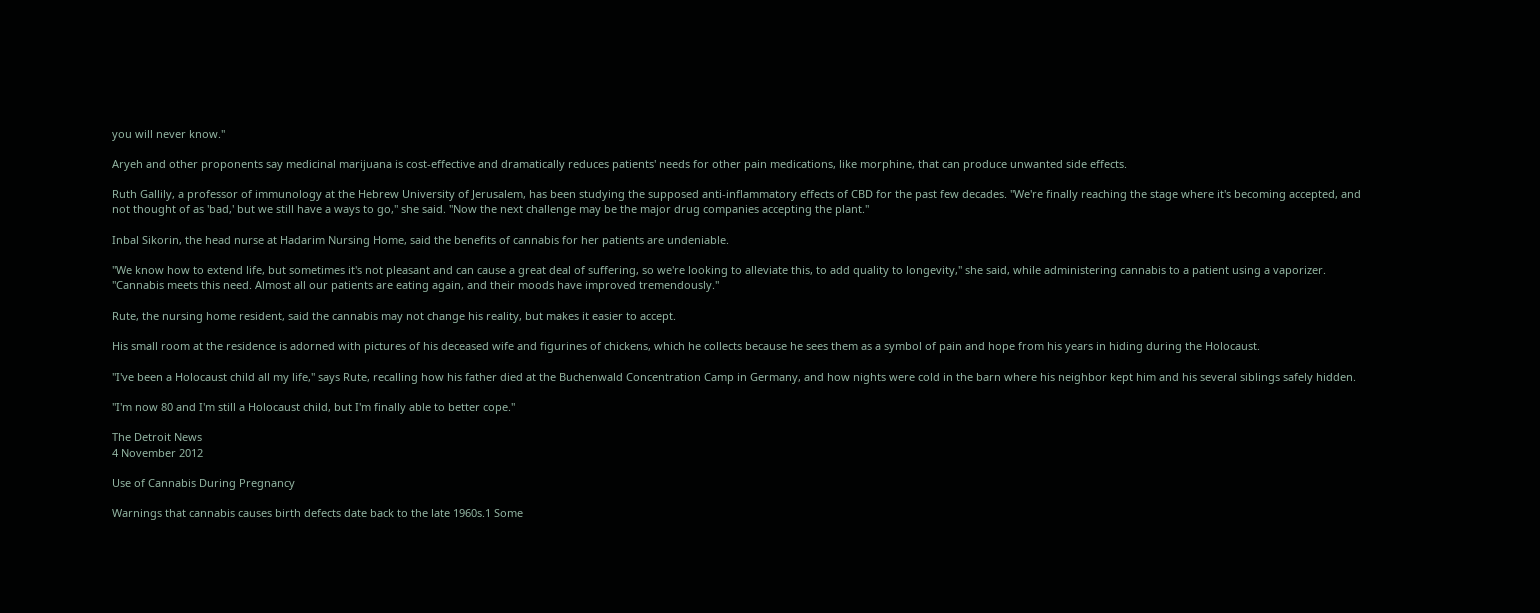you will never know."

Aryeh and other proponents say medicinal marijuana is cost-effective and dramatically reduces patients' needs for other pain medications, like morphine, that can produce unwanted side effects.

Ruth Gallily, a professor of immunology at the Hebrew University of Jerusalem, has been studying the supposed anti-inflammatory effects of CBD for the past few decades. "We're finally reaching the stage where it's becoming accepted, and not thought of as 'bad,' but we still have a ways to go," she said. "Now the next challenge may be the major drug companies accepting the plant."

Inbal Sikorin, the head nurse at Hadarim Nursing Home, said the benefits of cannabis for her patients are undeniable.

"We know how to extend life, but sometimes it's not pleasant and can cause a great deal of suffering, so we're looking to alleviate this, to add quality to longevity," she said, while administering cannabis to a patient using a vaporizer. "Cannabis meets this need. Almost all our patients are eating again, and their moods have improved tremendously."

Rute, the nursing home resident, said the cannabis may not change his reality, but makes it easier to accept.

His small room at the residence is adorned with pictures of his deceased wife and figurines of chickens, which he collects because he sees them as a symbol of pain and hope from his years in hiding during the Holocaust.

"I've been a Holocaust child all my life," says Rute, recalling how his father died at the Buchenwald Concentration Camp in Germany, and how nights were cold in the barn where his neighbor kept him and his several siblings safely hidden.

"I'm now 80 and I'm still a Holocaust child, but I'm finally able to better cope."

The Detroit News
4 November 2012

Use of Cannabis During Pregnancy

Warnings that cannabis causes birth defects date back to the late 1960s.1 Some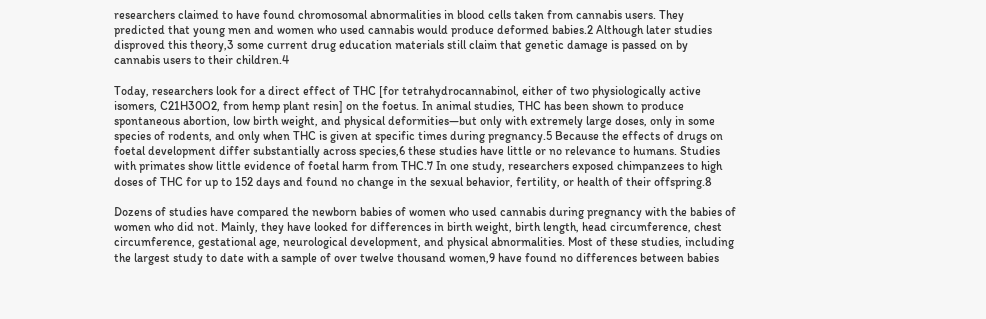researchers claimed to have found chromosomal abnormalities in blood cells taken from cannabis users. They predicted that young men and women who used cannabis would produce deformed babies.2 Although later studies disproved this theory,3 some current drug education materials still claim that genetic damage is passed on by cannabis users to their children.4

Today, researchers look for a direct effect of THC [for tetrahydrocannabinol, either of two physiologically active isomers, C21H30O2, from hemp plant resin] on the foetus. In animal studies, THC has been shown to produce spontaneous abortion, low birth weight, and physical deformities—but only with extremely large doses, only in some species of rodents, and only when THC is given at specific times during pregnancy.5 Because the effects of drugs on foetal development differ substantially across species,6 these studies have little or no relevance to humans. Studies with primates show little evidence of foetal harm from THC.7 In one study, researchers exposed chimpanzees to high doses of THC for up to 152 days and found no change in the sexual behavior, fertility, or health of their offspring.8

Dozens of studies have compared the newborn babies of women who used cannabis during pregnancy with the babies of women who did not. Mainly, they have looked for differences in birth weight, birth length, head circumference, chest circumference, gestational age, neurological development, and physical abnormalities. Most of these studies, including the largest study to date with a sample of over twelve thousand women,9 have found no differences between babies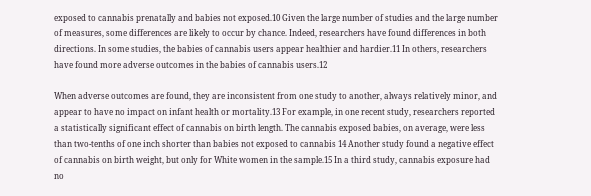exposed to cannabis prenatally and babies not exposed.10 Given the large number of studies and the large number of measures, some differences are likely to occur by chance. Indeed, researchers have found differences in both directions. In some studies, the babies of cannabis users appear healthier and hardier.11 In others, researchers have found more adverse outcomes in the babies of cannabis users.12

When adverse outcomes are found, they are inconsistent from one study to another, always relatively minor, and appear to have no impact on infant health or mortality.13 For example, in one recent study, researchers reported a statistically significant effect of cannabis on birth length. The cannabis exposed babies, on average, were less than two-tenths of one inch shorter than babies not exposed to cannabis 14 Another study found a negative effect of cannabis on birth weight, but only for White women in the sample.15 In a third study, cannabis exposure had no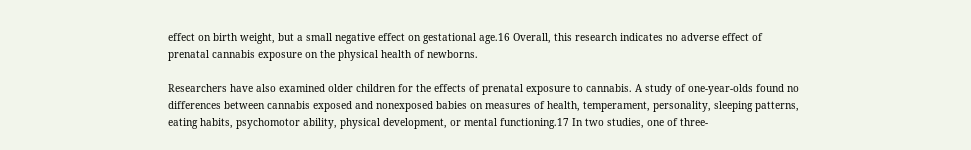effect on birth weight, but a small negative effect on gestational age.16 Overall, this research indicates no adverse effect of prenatal cannabis exposure on the physical health of newborns.

Researchers have also examined older children for the effects of prenatal exposure to cannabis. A study of one-year-olds found no differences between cannabis exposed and nonexposed babies on measures of health, temperament, personality, sleeping patterns, eating habits, psychomotor ability, physical development, or mental functioning.17 In two studies, one of three-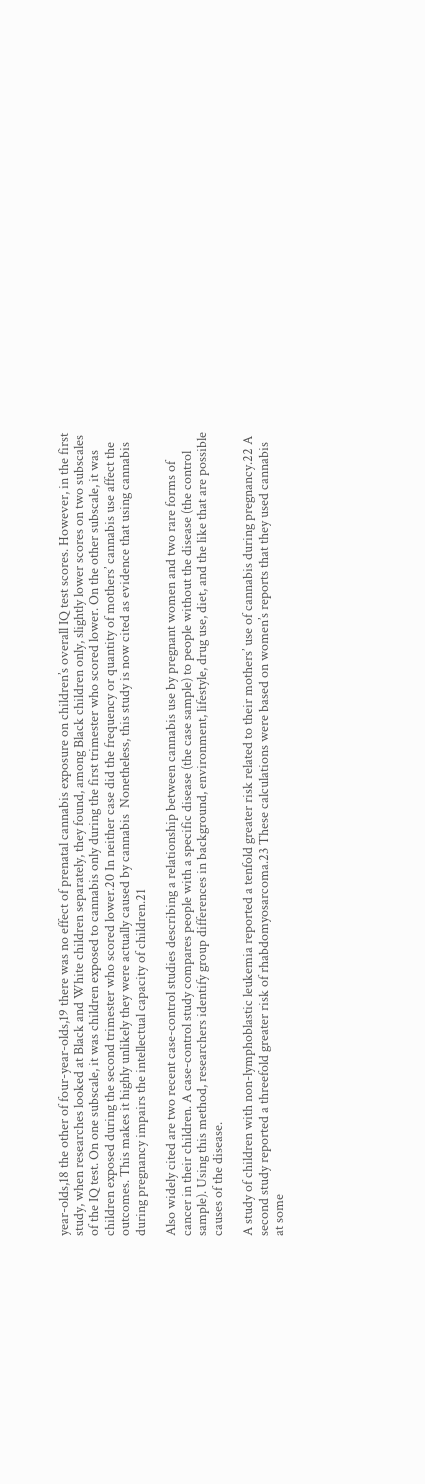year-olds,18 the other of four-year-olds,19 there was no effect of prenatal cannabis exposure on children’s overall IQ test scores. However, in the first study, when researches looked at Black and White children separately, they found, among Black children only, slightly lower scores on two subscales of the IQ test. On one subscale, it was children exposed to cannabis only during the first trimester who scored lower. On the other subscale, it was children exposed during the second trimester who scored lower.20 In neither case did the frequency or quantity of mothers’ cannabis use affect the outcomes. This makes it highly unlikely they were actually caused by cannabis  Nonetheless, this study is now cited as evidence that using cannabis during pregnancy impairs the intellectual capacity of children.21

Also widely cited are two recent case-control studies describing a relationship between cannabis use by pregnant women and two rare forms of cancer in their children. A case-control study compares people with a specific disease (the case sample) to people without the disease (the control sample). Using this method, researchers identify group differences in background, environment, lifestyle, drug use, diet, and the like that are possible causes of the disease.

A study of children with non-lymphoblastic leukemia reported a tenfold greater risk related to their mothers’ use of cannabis during pregnancy.22 A second study reported a threefold greater risk of rhabdomyosarcoma.23 These calculations were based on women’s reports that they used cannabis at some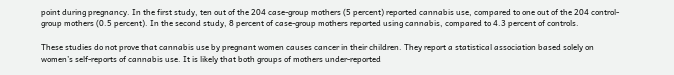point during pregnancy. In the first study, ten out of the 204 case-group mothers (5 percent) reported cannabis use, compared to one out of the 204 control-group mothers (0.5 percent). In the second study, 8 percent of case-group mothers reported using cannabis, compared to 4.3 percent of controls.

These studies do not prove that cannabis use by pregnant women causes cancer in their children. They report a statistical association based solely on women’s self-reports of cannabis use. It is likely that both groups of mothers under-reported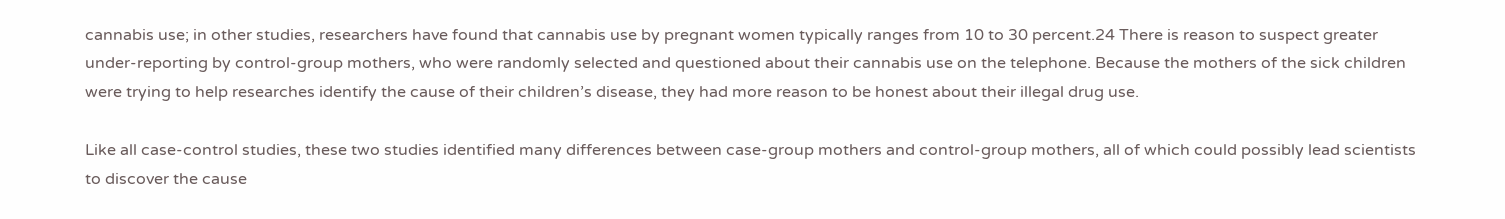cannabis use; in other studies, researchers have found that cannabis use by pregnant women typically ranges from 10 to 30 percent.24 There is reason to suspect greater under-reporting by control-group mothers, who were randomly selected and questioned about their cannabis use on the telephone. Because the mothers of the sick children were trying to help researches identify the cause of their children’s disease, they had more reason to be honest about their illegal drug use.

Like all case-control studies, these two studies identified many differences between case-group mothers and control-group mothers, all of which could possibly lead scientists to discover the cause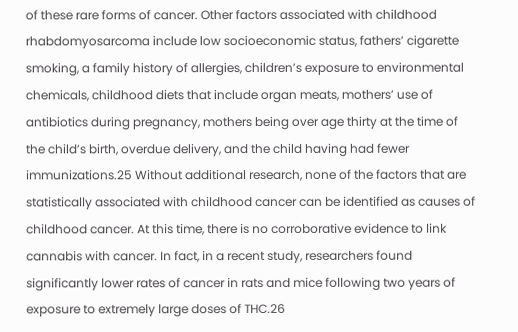of these rare forms of cancer. Other factors associated with childhood rhabdomyosarcoma include low socioeconomic status, fathers’ cigarette smoking, a family history of allergies, children’s exposure to environmental chemicals, childhood diets that include organ meats, mothers’ use of antibiotics during pregnancy, mothers being over age thirty at the time of the child’s birth, overdue delivery, and the child having had fewer immunizations.25 Without additional research, none of the factors that are statistically associated with childhood cancer can be identified as causes of childhood cancer. At this time, there is no corroborative evidence to link cannabis with cancer. In fact, in a recent study, researchers found significantly lower rates of cancer in rats and mice following two years of exposure to extremely large doses of THC.26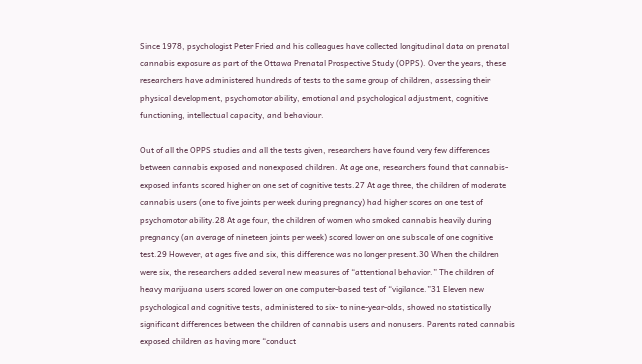Since 1978, psychologist Peter Fried and his colleagues have collected longitudinal data on prenatal cannabis exposure as part of the Ottawa Prenatal Prospective Study (OPPS). Over the years, these researchers have administered hundreds of tests to the same group of children, assessing their physical development, psychomotor ability, emotional and psychological adjustment, cognitive functioning, intellectual capacity, and behaviour.

Out of all the OPPS studies and all the tests given, researchers have found very few differences between cannabis exposed and nonexposed children. At age one, researchers found that cannabis- exposed infants scored higher on one set of cognitive tests.27 At age three, the children of moderate cannabis users (one to five joints per week during pregnancy) had higher scores on one test of psychomotor ability.28 At age four, the children of women who smoked cannabis heavily during pregnancy (an average of nineteen joints per week) scored lower on one subscale of one cognitive test.29 However, at ages five and six, this difference was no longer present.30 When the children were six, the researchers added several new measures of “attentional behavior.” The children of heavy marijuana users scored lower on one computer-based test of “vigilance.”31 Eleven new psychological and cognitive tests, administered to six- to nine-year-olds, showed no statistically significant differences between the children of cannabis users and nonusers. Parents rated cannabis exposed children as having more “conduct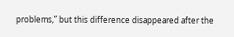problems,” but this difference disappeared after the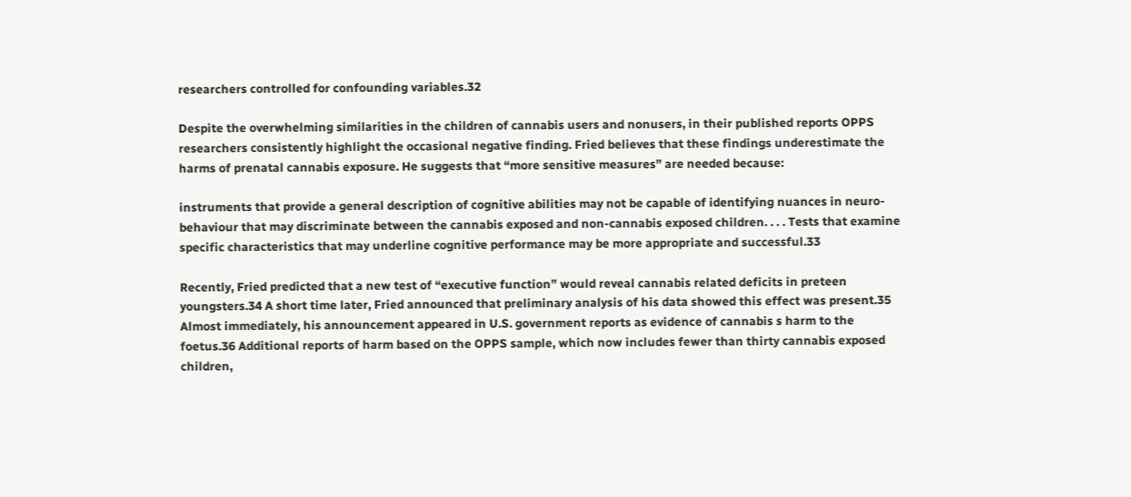researchers controlled for confounding variables.32

Despite the overwhelming similarities in the children of cannabis users and nonusers, in their published reports OPPS researchers consistently highlight the occasional negative finding. Fried believes that these findings underestimate the harms of prenatal cannabis exposure. He suggests that “more sensitive measures” are needed because:

instruments that provide a general description of cognitive abilities may not be capable of identifying nuances in neuro-behaviour that may discriminate between the cannabis exposed and non-cannabis exposed children. . . . Tests that examine specific characteristics that may underline cognitive performance may be more appropriate and successful.33

Recently, Fried predicted that a new test of “executive function” would reveal cannabis related deficits in preteen youngsters.34 A short time later, Fried announced that preliminary analysis of his data showed this effect was present.35 Almost immediately, his announcement appeared in U.S. government reports as evidence of cannabis s harm to the foetus.36 Additional reports of harm based on the OPPS sample, which now includes fewer than thirty cannabis exposed children,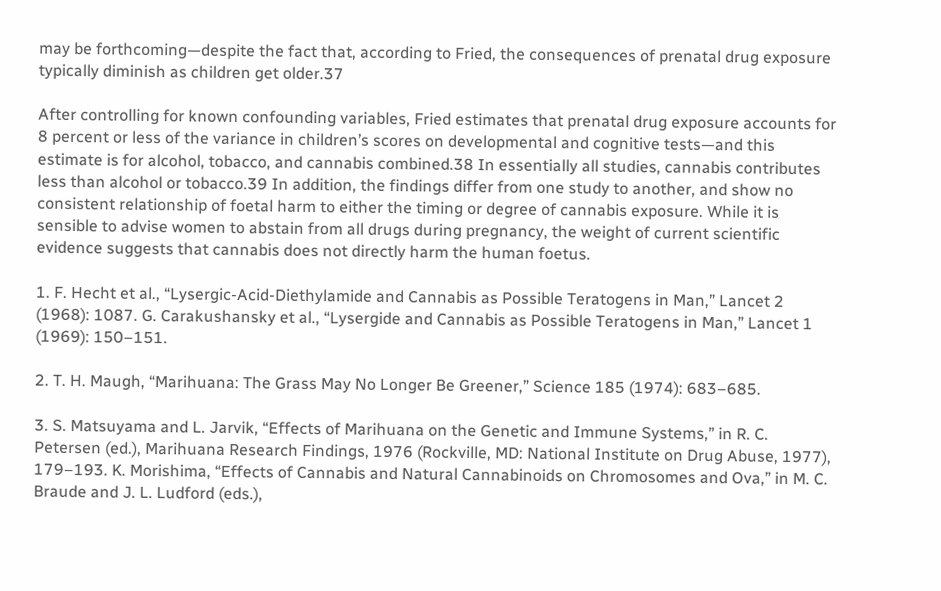may be forthcoming—despite the fact that, according to Fried, the consequences of prenatal drug exposure typically diminish as children get older.37

After controlling for known confounding variables, Fried estimates that prenatal drug exposure accounts for 8 percent or less of the variance in children’s scores on developmental and cognitive tests—and this estimate is for alcohol, tobacco, and cannabis combined.38 In essentially all studies, cannabis contributes less than alcohol or tobacco.39 In addition, the findings differ from one study to another, and show no consistent relationship of foetal harm to either the timing or degree of cannabis exposure. While it is sensible to advise women to abstain from all drugs during pregnancy, the weight of current scientific evidence suggests that cannabis does not directly harm the human foetus.

1. F. Hecht et al., “Lysergic-Acid-Diethylamide and Cannabis as Possible Teratogens in Man,” Lancet 2 (1968): 1087. G. Carakushansky et al., “Lysergide and Cannabis as Possible Teratogens in Man,” Lancet 1 (1969): 150–151.

2. T. H. Maugh, “Marihuana: The Grass May No Longer Be Greener,” Science 185 (1974): 683–685.

3. S. Matsuyama and L. Jarvik, “Effects of Marihuana on the Genetic and Immune Systems,” in R. C. Petersen (ed.), Marihuana Research Findings, 1976 (Rockville, MD: National Institute on Drug Abuse, 1977), 179–193. K. Morishima, “Effects of Cannabis and Natural Cannabinoids on Chromosomes and Ova,” in M. C. Braude and J. L. Ludford (eds.),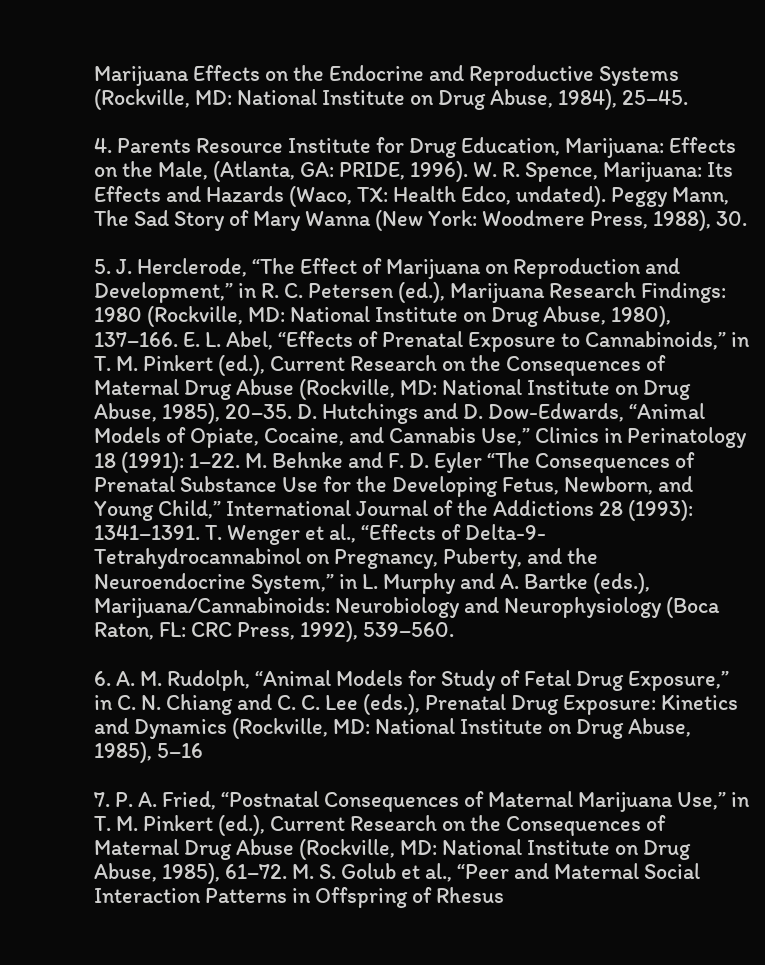Marijuana Effects on the Endocrine and Reproductive Systems (Rockville, MD: National Institute on Drug Abuse, 1984), 25–45.

4. Parents Resource Institute for Drug Education, Marijuana: Effects on the Male, (Atlanta, GA: PRIDE, 1996). W. R. Spence, Marijuana: Its Effects and Hazards (Waco, TX: Health Edco, undated). Peggy Mann, The Sad Story of Mary Wanna (New York: Woodmere Press, 1988), 30.

5. J. Herclerode, “The Effect of Marijuana on Reproduction and Development,” in R. C. Petersen (ed.), Marijuana Research Findings: 1980 (Rockville, MD: National Institute on Drug Abuse, 1980), 137–166. E. L. Abel, “Effects of Prenatal Exposure to Cannabinoids,” in T. M. Pinkert (ed.), Current Research on the Consequences of Maternal Drug Abuse (Rockville, MD: National Institute on Drug Abuse, 1985), 20–35. D. Hutchings and D. Dow-Edwards, “Animal Models of Opiate, Cocaine, and Cannabis Use,” Clinics in Perinatology 18 (1991): 1–22. M. Behnke and F. D. Eyler “The Consequences of Prenatal Substance Use for the Developing Fetus, Newborn, and Young Child,” International Journal of the Addictions 28 (1993): 1341–1391. T. Wenger et al., “Effects of Delta-9-Tetrahydrocannabinol on Pregnancy, Puberty, and the Neuroendocrine System,” in L. Murphy and A. Bartke (eds.), Marijuana/Cannabinoids: Neurobiology and Neurophysiology (Boca Raton, FL: CRC Press, 1992), 539–560.

6. A. M. Rudolph, “Animal Models for Study of Fetal Drug Exposure,” in C. N. Chiang and C. C. Lee (eds.), Prenatal Drug Exposure: Kinetics and Dynamics (Rockville, MD: National Institute on Drug Abuse, 1985), 5–16

7. P. A. Fried, “Postnatal Consequences of Maternal Marijuana Use,” in T. M. Pinkert (ed.), Current Research on the Consequences of Maternal Drug Abuse (Rockville, MD: National Institute on Drug Abuse, 1985), 61–72. M. S. Golub et al., “Peer and Maternal Social Interaction Patterns in Offspring of Rhesus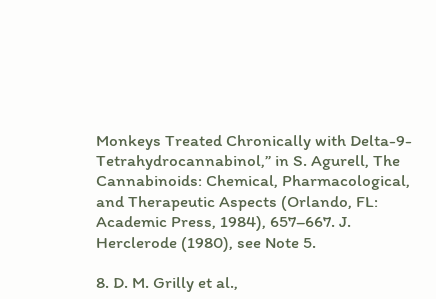Monkeys Treated Chronically with Delta-9-Tetrahydrocannabinol,” in S. Agurell, The Cannabinoids: Chemical, Pharmacological, and Therapeutic Aspects (Orlando, FL: Academic Press, 1984), 657–667. J. Herclerode (1980), see Note 5.

8. D. M. Grilly et al.,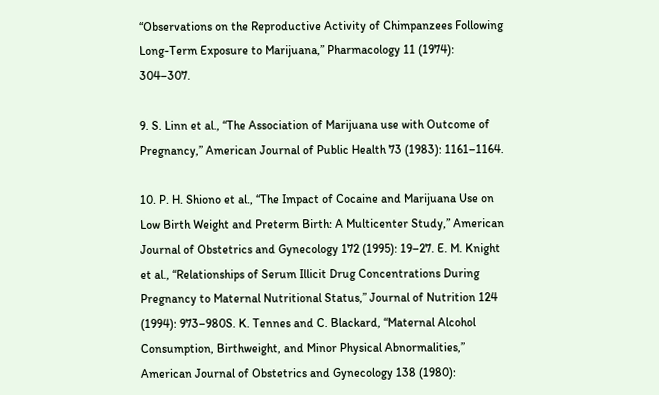“Observations on the Reproductive Activity of Chimpanzees Following Long-Term Exposure to Marijuana,” Pharmacology 11 (1974): 304–307.

9. S. Linn et al., “The Association of Marijuana use with Outcome of Pregnancy,” American Journal of Public Health 73 (1983): 1161–1164.

10. P. H. Shiono et al., “The Impact of Cocaine and Marijuana Use on Low Birth Weight and Preterm Birth: A Multicenter Study,” American Journal of Obstetrics and Gynecology 172 (1995): 19–27. E. M. Knight et al., “Relationships of Serum Illicit Drug Concentrations During Pregnancy to Maternal Nutritional Status,” Journal of Nutrition 124 (1994): 973–980S. K. Tennes and C. Blackard, “Maternal Alcohol Consumption, Birthweight, and Minor Physical Abnormalities,” American Journal of Obstetrics and Gynecology 138 (1980):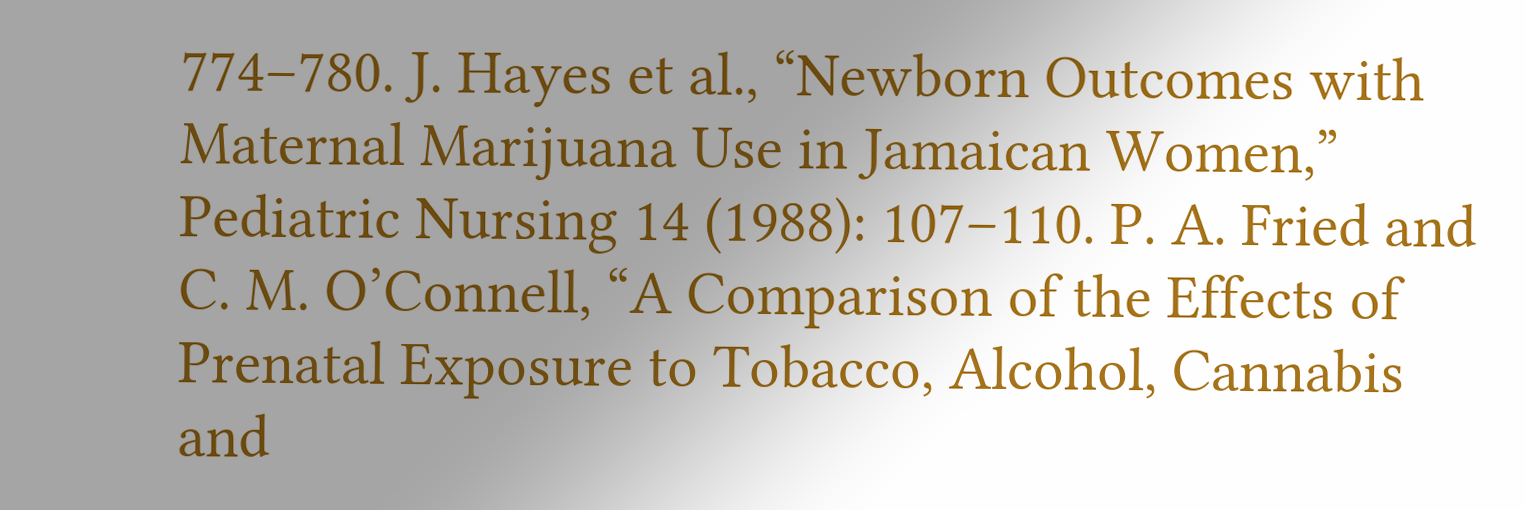774–780. J. Hayes et al., “Newborn Outcomes with Maternal Marijuana Use in Jamaican Women,” Pediatric Nursing 14 (1988): 107–110. P. A. Fried and C. M. O’Connell, “A Comparison of the Effects of Prenatal Exposure to Tobacco, Alcohol, Cannabis and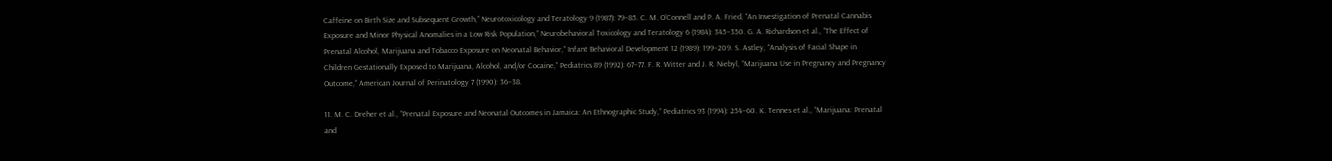Caffeine on Birth Size and Subsequent Growth,” Neurotoxicology and Teratology 9 (1987): 79–85. C. M. O’Connell and P. A. Fried, “An Investigation of Prenatal Cannabis Exposure and Minor Physical Anomalies in a Low Risk Population,” Neurobehavioral Toxicology and Teratology 6 (1984): 345–350. G. A. Richardson et al., “The Effect of Prenatal Alcohol, Marijuana and Tobacco Exposure on Neonatal Behavior,” Infant Behavioral Development 12 (1989): 199–209. S. Astley, “Analysis of Facial Shape in Children Gestationally Exposed to Marijuana, Alcohol, and/or Cocaine,” Pediatrics 89 (1992): 67–77. F. R. Witter and J. R. Niebyl, “Marijuana Use in Pregnancy and Pregnancy Outcome,” American Journal of Perinatology 7 (1990): 36–38.

11. M. C. Dreher et al., “Prenatal Exposure and Neonatal Outcomes in Jamaica: An Ethnographic Study,” Pediatrics 93 (1994): 254–60. K. Tennes et al., “Marijuana: Prenatal and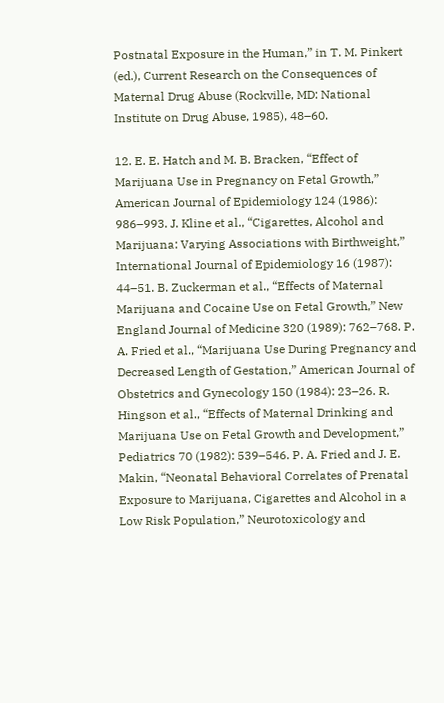Postnatal Exposure in the Human,” in T. M. Pinkert (ed.), Current Research on the Consequences of Maternal Drug Abuse (Rockville, MD: National Institute on Drug Abuse, 1985), 48–60.

12. E. E. Hatch and M. B. Bracken, “Effect of Marijuana Use in Pregnancy on Fetal Growth,” American Journal of Epidemiology 124 (1986): 986–993. J. Kline et al., “Cigarettes, Alcohol and Marijuana: Varying Associations with Birthweight,” International Journal of Epidemiology 16 (1987): 44–51. B. Zuckerman et al., “Effects of Maternal Marijuana and Cocaine Use on Fetal Growth,” New England Journal of Medicine 320 (1989): 762–768. P. A. Fried et al., “Marijuana Use During Pregnancy and Decreased Length of Gestation,” American Journal of Obstetrics and Gynecology 150 (1984): 23–26. R. Hingson et al., “Effects of Maternal Drinking and Marijuana Use on Fetal Growth and Development,” Pediatrics 70 (1982): 539–546. P. A. Fried and J. E. Makin, “Neonatal Behavioral Correlates of Prenatal Exposure to Marijuana, Cigarettes and Alcohol in a Low Risk Population,” Neurotoxicology and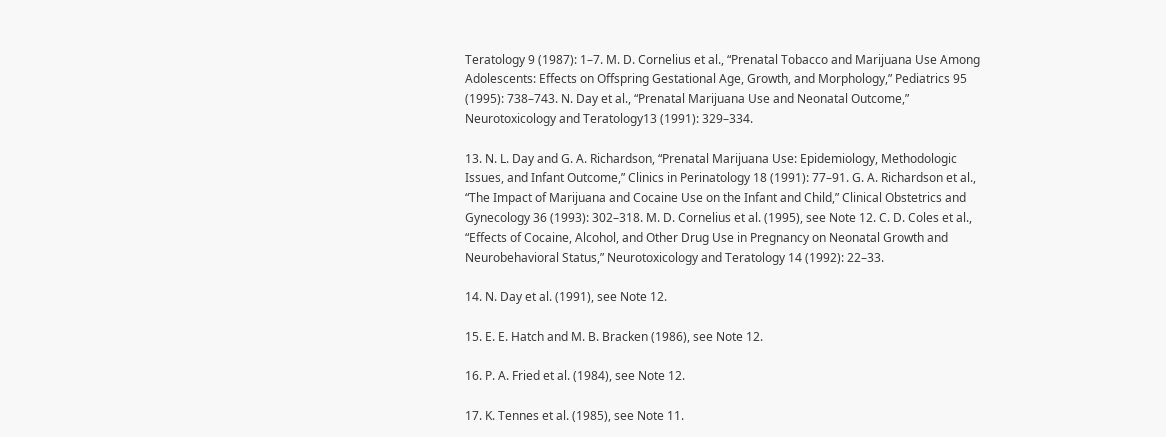Teratology 9 (1987): 1–7. M. D. Cornelius et al., “Prenatal Tobacco and Marijuana Use Among Adolescents: Effects on Offspring Gestational Age, Growth, and Morphology,” Pediatrics 95 (1995): 738–743. N. Day et al., “Prenatal Marijuana Use and Neonatal Outcome,” Neurotoxicology and Teratology13 (1991): 329–334.

13. N. L. Day and G. A. Richardson, “Prenatal Marijuana Use: Epidemiology, Methodologic Issues, and Infant Outcome,” Clinics in Perinatology 18 (1991): 77–91. G. A. Richardson et al., “The Impact of Marijuana and Cocaine Use on the Infant and Child,” Clinical Obstetrics and Gynecology 36 (1993): 302–318. M. D. Cornelius et al. (1995), see Note 12. C. D. Coles et al., “Effects of Cocaine, Alcohol, and Other Drug Use in Pregnancy on Neonatal Growth and Neurobehavioral Status,” Neurotoxicology and Teratology 14 (1992): 22–33.

14. N. Day et al. (1991), see Note 12.

15. E. E. Hatch and M. B. Bracken (1986), see Note 12.

16. P. A. Fried et al. (1984), see Note 12.

17. K. Tennes et al. (1985), see Note 11.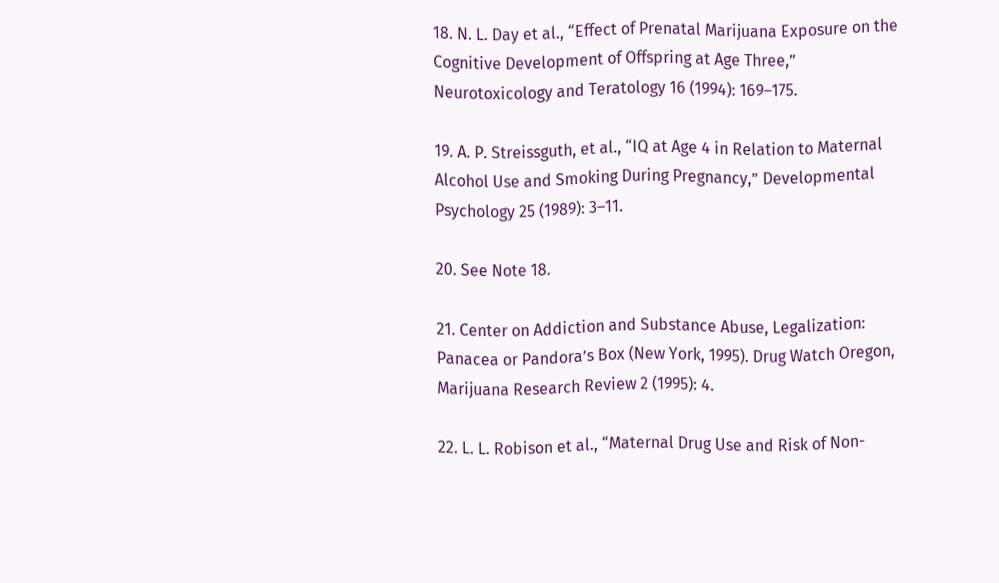18. N. L. Day et al., “Effect of Prenatal Marijuana Exposure on the Cognitive Development of Offspring at Age Three,” Neurotoxicology and Teratology 16 (1994): 169–175.

19. A. P. Streissguth, et al., “IQ at Age 4 in Relation to Maternal Alcohol Use and Smoking During Pregnancy,” Developmental Psychology 25 (1989): 3–11.

20. See Note 18.

21. Center on Addiction and Substance Abuse, Legalization: Panacea or Pandora’s Box (New York, 1995). Drug Watch Oregon, Marijuana Research Review 2 (1995): 4.

22. L. L. Robison et al., “Maternal Drug Use and Risk of Non-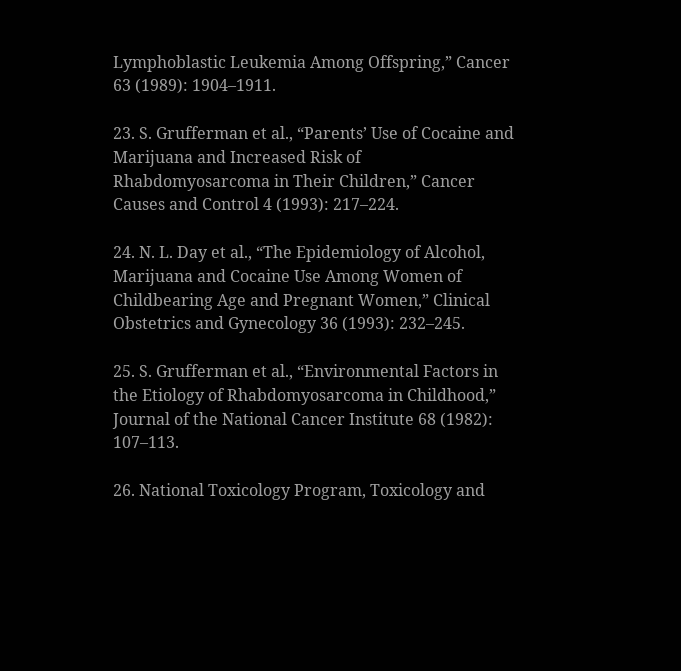Lymphoblastic Leukemia Among Offspring,” Cancer 63 (1989): 1904–1911.

23. S. Grufferman et al., “Parents’ Use of Cocaine and Marijuana and Increased Risk of Rhabdomyosarcoma in Their Children,” Cancer Causes and Control 4 (1993): 217–224.

24. N. L. Day et al., “The Epidemiology of Alcohol, Marijuana and Cocaine Use Among Women of Childbearing Age and Pregnant Women,” Clinical Obstetrics and Gynecology 36 (1993): 232–245.

25. S. Grufferman et al., “Environmental Factors in the Etiology of Rhabdomyosarcoma in Childhood,” Journal of the National Cancer Institute 68 (1982): 107–113.

26. National Toxicology Program, Toxicology and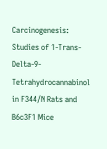Carcinogenesis: Studies of 1-Trans-Delta-9-Tetrahydrocannabinol in F344/N Rats and B6c3F1 Mice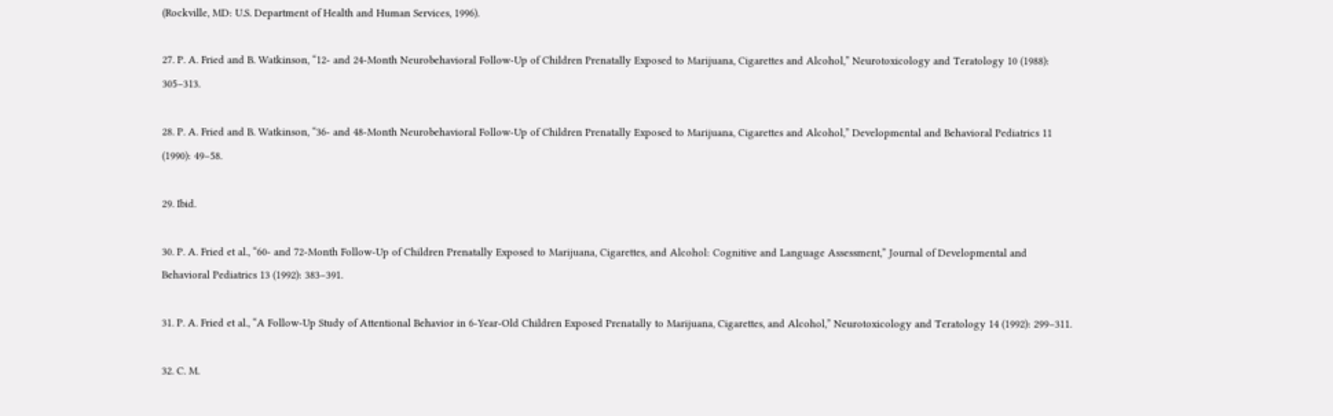(Rockville, MD: U.S. Department of Health and Human Services, 1996).

27. P. A. Fried and B. Watkinson, “12- and 24-Month Neurobehavioral Follow-Up of Children Prenatally Exposed to Marijuana, Cigarettes and Alcohol,” Neurotoxicology and Teratology 10 (1988): 305–313.

28. P. A. Fried and B. Watkinson, “36- and 48-Month Neurobehavioral Follow-Up of Children Prenatally Exposed to Marijuana, Cigarettes and Alcohol,” Developmental and Behavioral Pediatrics 11 (1990): 49–58.

29. Ibid.

30. P. A. Fried et al., “60- and 72-Month Follow-Up of Children Prenatally Exposed to Marijuana, Cigarettes, and Alcohol: Cognitive and Language Assessment,” Journal of Developmental and Behavioral Pediatrics 13 (1992): 383–391.

31. P. A. Fried et al., “A Follow-Up Study of Attentional Behavior in 6-Year-Old Children Exposed Prenatally to Marijuana, Cigarettes, and Alcohol,” Neurotoxicology and Teratology 14 (1992): 299–311.

32. C. M.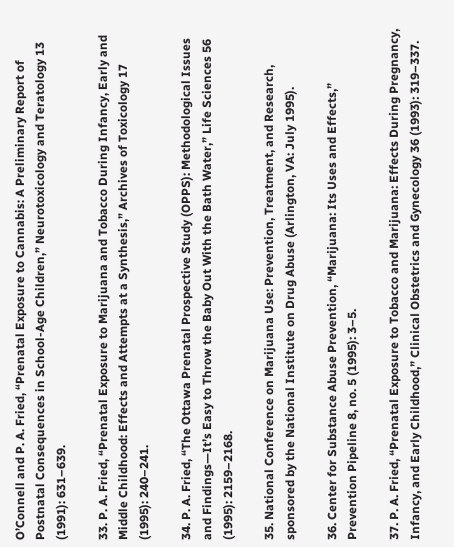O’Connell and P. A. Fried, “Prenatal Exposure to Cannabis: A Preliminary Report of Postnatal Consequences in School-Age Children,” Neurotoxicology and Teratology 13 (1991): 631–639.

33. P. A. Fried, “Prenatal Exposure to Marijuana and Tobacco During Infancy, Early and Middle Childhood: Effects and Attempts at a Synthesis,” Archives of Toxicology 17 (1995): 240–241.

34. P. A. Fried, “The Ottawa Prenatal Prospective Study (OPPS): Methodological Issues and Findings—It’s Easy to Throw the Baby Out With the Bath Water,” Life Sciences 56 (1995): 2159–2168.

35. National Conference on Marijuana Use: Prevention, Treatment, and Research, sponsored by the National Institute on Drug Abuse (Arlington, VA: July 1995).

36. Center for Substance Abuse Prevention, “Marijuana: Its Uses and Effects,” Prevention Pipeline 8, no. 5 (1995): 3–5.

37. P. A. Fried, “Prenatal Exposure to Tobacco and Marijuana: Effects During Pregnancy, Infancy, and Early Childhood,” Clinical Obstetrics and Gynecology 36 (1993): 319–337.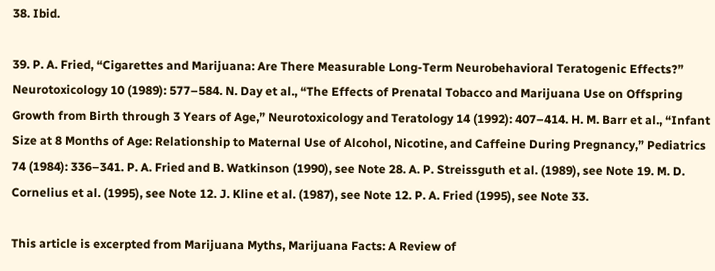38. Ibid.

39. P. A. Fried, “Cigarettes and Marijuana: Are There Measurable Long-Term Neurobehavioral Teratogenic Effects?” Neurotoxicology 10 (1989): 577–584. N. Day et al., “The Effects of Prenatal Tobacco and Marijuana Use on Offspring Growth from Birth through 3 Years of Age,” Neurotoxicology and Teratology 14 (1992): 407–414. H. M. Barr et al., “Infant Size at 8 Months of Age: Relationship to Maternal Use of Alcohol, Nicotine, and Caffeine During Pregnancy,” Pediatrics 74 (1984): 336–341. P. A. Fried and B. Watkinson (1990), see Note 28. A. P. Streissguth et al. (1989), see Note 19. M. D. Cornelius et al. (1995), see Note 12. J. Kline et al. (1987), see Note 12. P. A. Fried (1995), see Note 33.

This article is excerpted from Marijuana Myths, Marijuana Facts: A Review of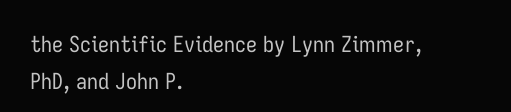the Scientific Evidence by Lynn Zimmer, PhD, and John P.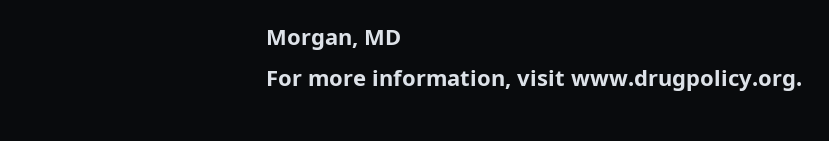Morgan, MD
For more information, visit www.drugpolicy.org.